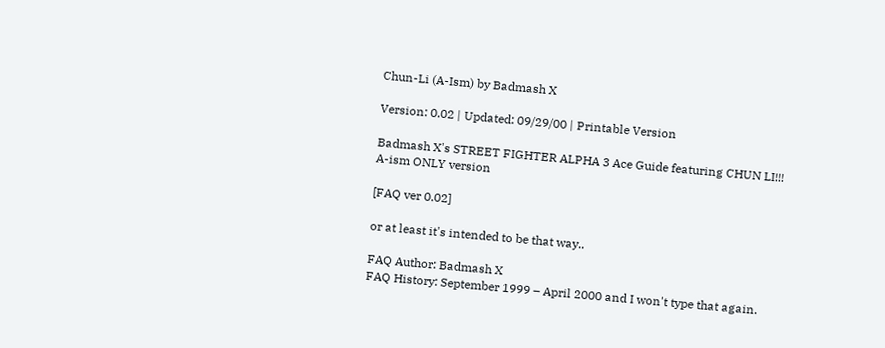Chun-Li (A-Ism) by Badmash X

Version: 0.02 | Updated: 09/29/00 | Printable Version

Badmash X's STREET FIGHTER ALPHA 3 Ace Guide featuring CHUN LI!!!
A-ism ONLY version

[FAQ ver 0.02]

or at least it's intended to be that way..

FAQ Author: Badmash X
FAQ History: September 1999 – April 2000 and I won't type that again.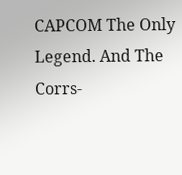CAPCOM The Only Legend. And The Corrs-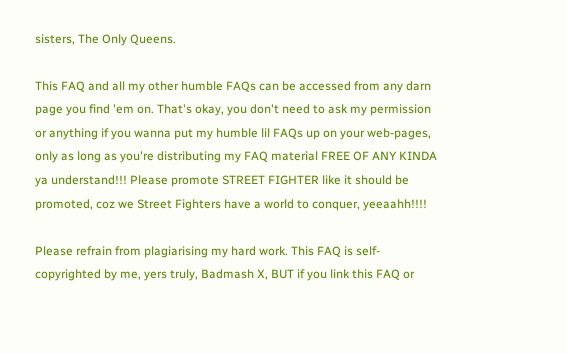sisters, The Only Queens.

This FAQ and all my other humble FAQs can be accessed from any darn
page you find 'em on. That's okay, you don't need to ask my permission
or anything if you wanna put my humble lil FAQs up on your web-pages,
only as long as you're distributing my FAQ material FREE OF ANY KINDA
ya understand!!! Please promote STREET FIGHTER like it should be
promoted, coz we Street Fighters have a world to conquer, yeeaahh!!!!

Please refrain from plagiarising my hard work. This FAQ is self-
copyrighted by me, yers truly, Badmash X, BUT if you link this FAQ or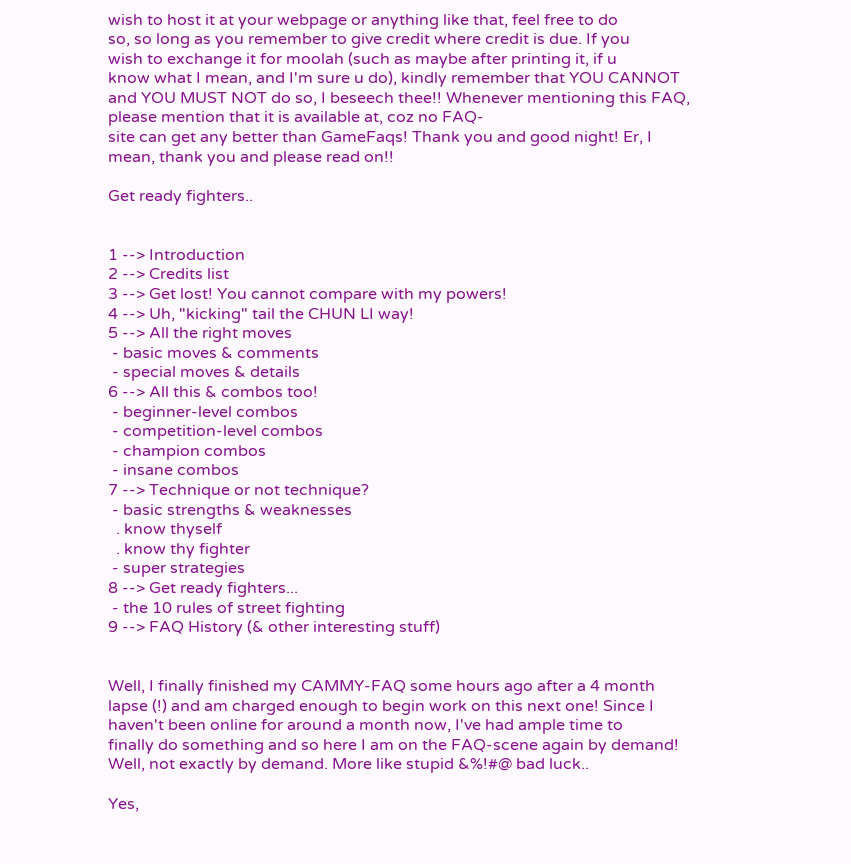wish to host it at your webpage or anything like that, feel free to do
so, so long as you remember to give credit where credit is due. If you
wish to exchange it for moolah (such as maybe after printing it, if u
know what I mean, and I'm sure u do), kindly remember that YOU CANNOT
and YOU MUST NOT do so, I beseech thee!! Whenever mentioning this FAQ,
please mention that it is available at, coz no FAQ-
site can get any better than GameFaqs! Thank you and good night! Er, I
mean, thank you and please read on!!

Get ready fighters..


1 --> Introduction
2 --> Credits list
3 --> Get lost! You cannot compare with my powers!
4 --> Uh, "kicking" tail the CHUN LI way!
5 --> All the right moves
 - basic moves & comments
 - special moves & details
6 --> All this & combos too!
 - beginner-level combos
 - competition-level combos
 - champion combos
 - insane combos
7 --> Technique or not technique?
 - basic strengths & weaknesses
  . know thyself
  . know thy fighter
 - super strategies
8 --> Get ready fighters...
 - the 10 rules of street fighting
9 --> FAQ History (& other interesting stuff)


Well, I finally finished my CAMMY-FAQ some hours ago after a 4 month
lapse (!) and am charged enough to begin work on this next one! Since I
haven't been online for around a month now, I've had ample time to
finally do something and so here I am on the FAQ-scene again by demand!
Well, not exactly by demand. More like stupid &%!#@ bad luck..

Yes,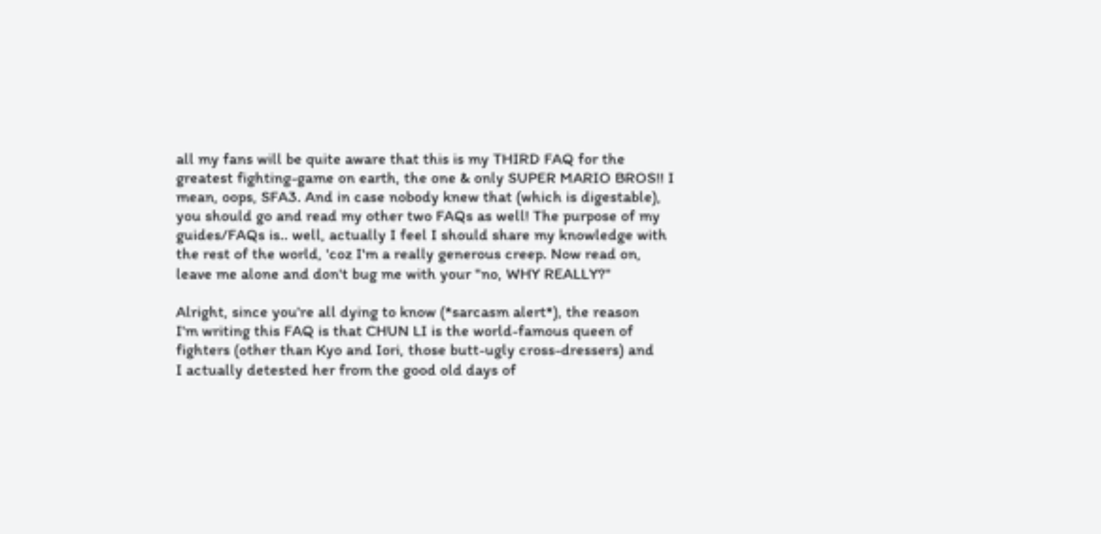all my fans will be quite aware that this is my THIRD FAQ for the
greatest fighting-game on earth, the one & only SUPER MARIO BROS!! I
mean, oops, SFA3. And in case nobody knew that (which is digestable),
you should go and read my other two FAQs as well! The purpose of my
guides/FAQs is.. well, actually I feel I should share my knowledge with
the rest of the world, 'coz I'm a really generous creep. Now read on,
leave me alone and don't bug me with your "no, WHY REALLY?"

Alright, since you're all dying to know (*sarcasm alert*), the reason
I'm writing this FAQ is that CHUN LI is the world-famous queen of
fighters (other than Kyo and Iori, those butt-ugly cross-dressers) and
I actually detested her from the good old days of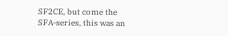SF2CE, but come the
SFA-series, this was an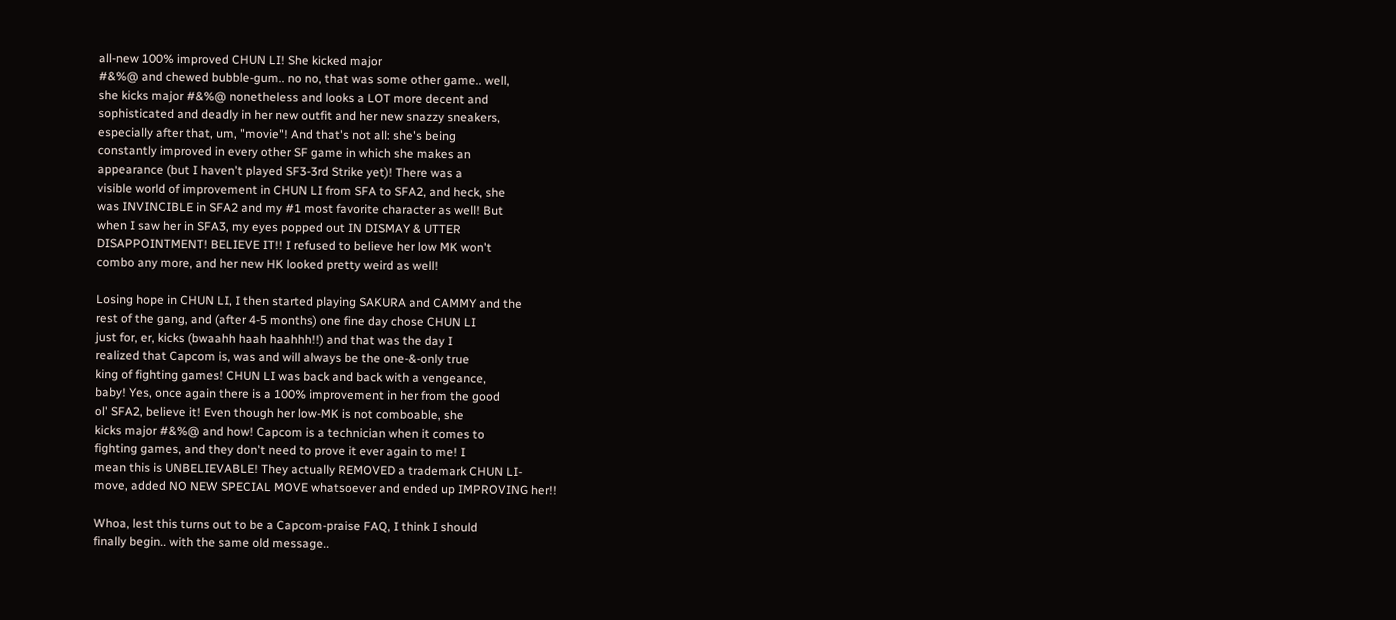all-new 100% improved CHUN LI! She kicked major
#&%@ and chewed bubble-gum.. no no, that was some other game.. well,
she kicks major #&%@ nonetheless and looks a LOT more decent and
sophisticated and deadly in her new outfit and her new snazzy sneakers,
especially after that, um, "movie"! And that's not all: she's being
constantly improved in every other SF game in which she makes an
appearance (but I haven't played SF3-3rd Strike yet)! There was a
visible world of improvement in CHUN LI from SFA to SFA2, and heck, she
was INVINCIBLE in SFA2 and my #1 most favorite character as well! But
when I saw her in SFA3, my eyes popped out IN DISMAY & UTTER
DISAPPOINTMENT! BELIEVE IT!! I refused to believe her low MK won't
combo any more, and her new HK looked pretty weird as well!

Losing hope in CHUN LI, I then started playing SAKURA and CAMMY and the
rest of the gang, and (after 4-5 months) one fine day chose CHUN LI
just for, er, kicks (bwaahh haah haahhh!!) and that was the day I
realized that Capcom is, was and will always be the one-&-only true
king of fighting games! CHUN LI was back and back with a vengeance,
baby! Yes, once again there is a 100% improvement in her from the good
ol' SFA2, believe it! Even though her low-MK is not comboable, she
kicks major #&%@ and how! Capcom is a technician when it comes to
fighting games, and they don't need to prove it ever again to me! I
mean this is UNBELIEVABLE! They actually REMOVED a trademark CHUN LI-
move, added NO NEW SPECIAL MOVE whatsoever and ended up IMPROVING her!!

Whoa, lest this turns out to be a Capcom-praise FAQ, I think I should
finally begin.. with the same old message..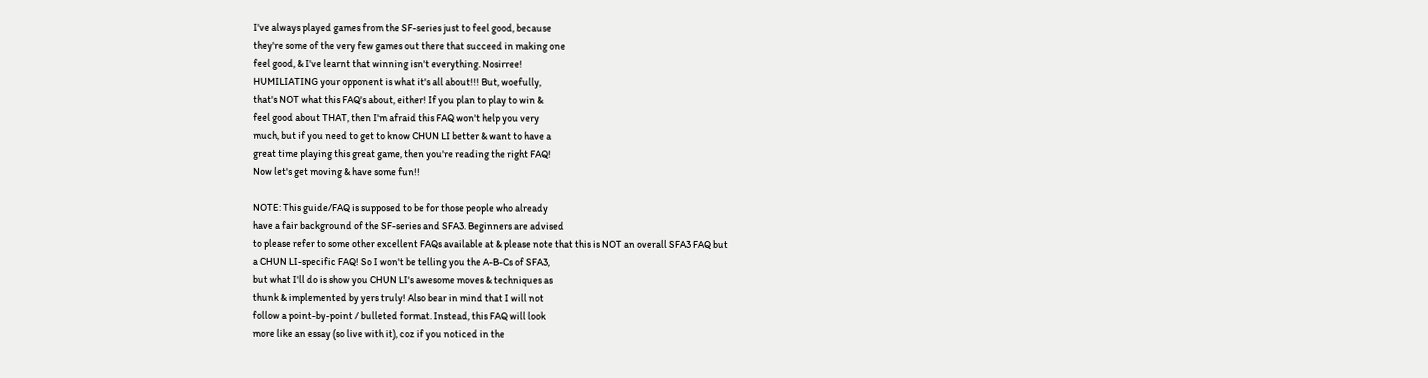I've always played games from the SF-series just to feel good, because
they're some of the very few games out there that succeed in making one
feel good, & I've learnt that winning isn't everything. Nosirree!
HUMILIATING your opponent is what it's all about!!! But, woefully,
that's NOT what this FAQ's about, either! If you plan to play to win &
feel good about THAT, then I'm afraid this FAQ won't help you very
much, but if you need to get to know CHUN LI better & want to have a
great time playing this great game, then you're reading the right FAQ!
Now let's get moving & have some fun!!

NOTE: This guide/FAQ is supposed to be for those people who already
have a fair background of the SF-series and SFA3. Beginners are advised
to please refer to some other excellent FAQs available at & please note that this is NOT an overall SFA3 FAQ but
a CHUN LI-specific FAQ! So I won't be telling you the A-B-Cs of SFA3,
but what I'll do is show you CHUN LI's awesome moves & techniques as
thunk & implemented by yers truly! Also bear in mind that I will not
follow a point-by-point / bulleted format. Instead, this FAQ will look
more like an essay (so live with it), coz if you noticed in the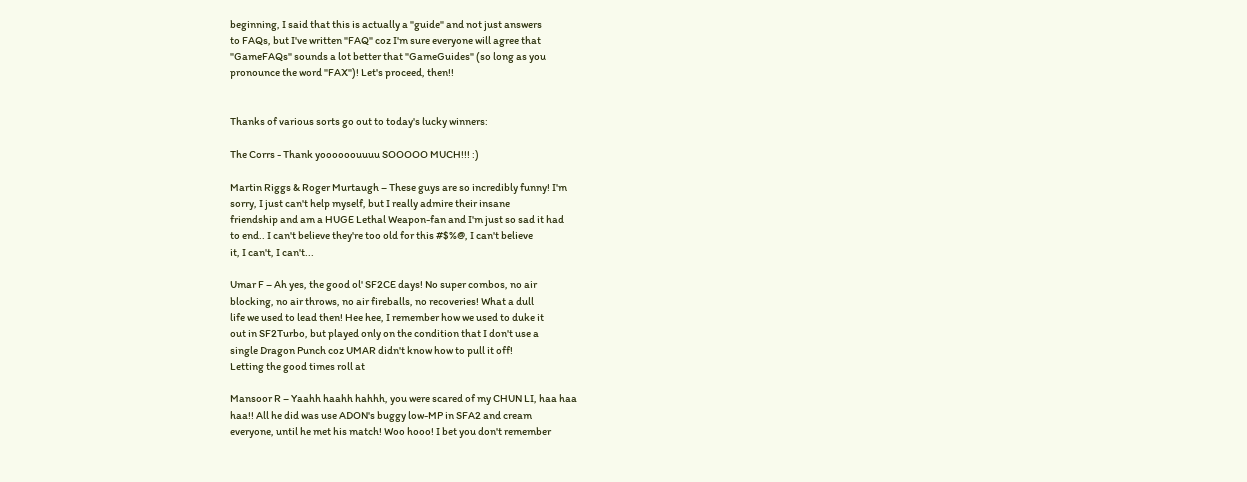beginning, I said that this is actually a "guide" and not just answers
to FAQs, but I've written "FAQ" coz I'm sure everyone will agree that
"GameFAQs" sounds a lot better that "GameGuides" (so long as you
pronounce the word "FAX")! Let's proceed, then!!


Thanks of various sorts go out to today's lucky winners:

The Corrs - Thank yoooooouuuu SOOOOO MUCH!!! :)

Martin Riggs & Roger Murtaugh – These guys are so incredibly funny! I'm
sorry, I just can't help myself, but I really admire their insane
friendship and am a HUGE Lethal Weapon-fan and I'm just so sad it had
to end.. I can't believe they're too old for this #$%@, I can't believe
it, I can't, I can't...

Umar F – Ah yes, the good ol' SF2CE days! No super combos, no air
blocking, no air throws, no air fireballs, no recoveries! What a dull
life we used to lead then! Hee hee, I remember how we used to duke it
out in SF2Turbo, but played only on the condition that I don't use a
single Dragon Punch coz UMAR didn't know how to pull it off!
Letting the good times roll at

Mansoor R – Yaahh haahh hahhh, you were scared of my CHUN LI, haa haa
haa!! All he did was use ADON's buggy low-MP in SFA2 and cream
everyone, until he met his match! Woo hooo! I bet you don't remember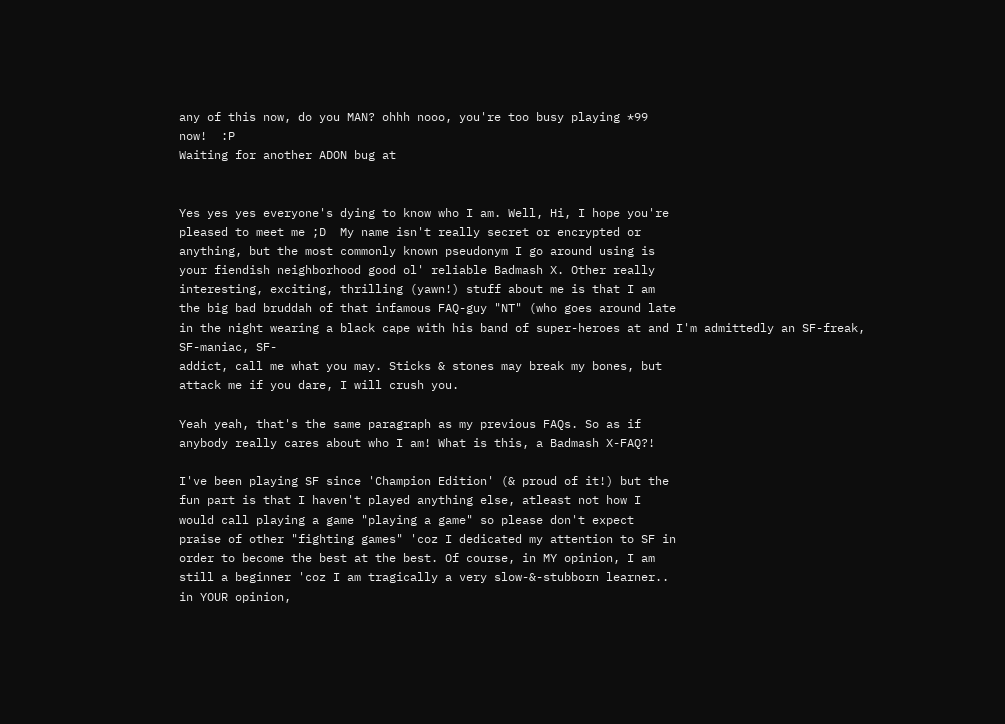any of this now, do you MAN? ohhh nooo, you're too busy playing *99
now!  :P
Waiting for another ADON bug at


Yes yes yes everyone's dying to know who I am. Well, Hi, I hope you're
pleased to meet me ;D  My name isn't really secret or encrypted or
anything, but the most commonly known pseudonym I go around using is
your fiendish neighborhood good ol' reliable Badmash X. Other really
interesting, exciting, thrilling (yawn!) stuff about me is that I am
the big bad bruddah of that infamous FAQ-guy "NT" (who goes around late
in the night wearing a black cape with his band of super-heroes at and I'm admittedly an SF-freak, SF-maniac, SF-
addict, call me what you may. Sticks & stones may break my bones, but
attack me if you dare, I will crush you.

Yeah yeah, that's the same paragraph as my previous FAQs. So as if
anybody really cares about who I am! What is this, a Badmash X-FAQ?!

I've been playing SF since 'Champion Edition' (& proud of it!) but the
fun part is that I haven't played anything else, atleast not how I
would call playing a game "playing a game" so please don't expect
praise of other "fighting games" 'coz I dedicated my attention to SF in
order to become the best at the best. Of course, in MY opinion, I am
still a beginner 'coz I am tragically a very slow-&-stubborn learner..
in YOUR opinion,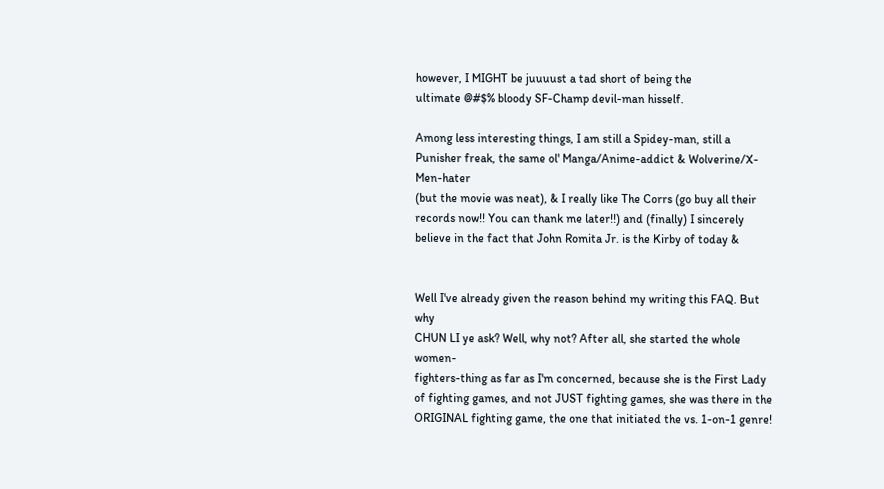however, I MIGHT be juuuust a tad short of being the
ultimate @#$% bloody SF-Champ devil-man hisself.

Among less interesting things, I am still a Spidey-man, still a
Punisher freak, the same ol' Manga/Anime-addict & Wolverine/X-Men-hater
(but the movie was neat), & I really like The Corrs (go buy all their
records now!! You can thank me later!!) and (finally) I sincerely
believe in the fact that John Romita Jr. is the Kirby of today &


Well I've already given the reason behind my writing this FAQ. But why
CHUN LI ye ask? Well, why not? After all, she started the whole women-
fighters-thing as far as I'm concerned, because she is the First Lady
of fighting games, and not JUST fighting games, she was there in the
ORIGINAL fighting game, the one that initiated the vs. 1-on-1 genre!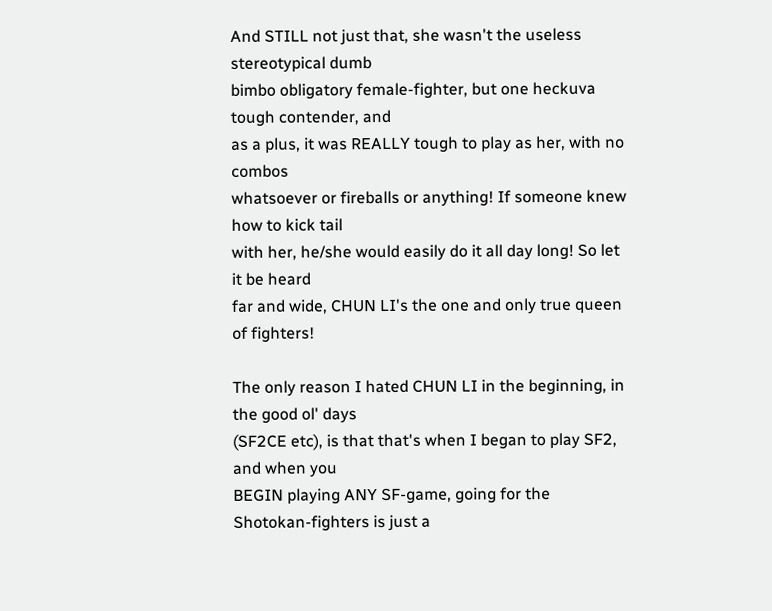And STILL not just that, she wasn't the useless stereotypical dumb
bimbo obligatory female-fighter, but one heckuva tough contender, and
as a plus, it was REALLY tough to play as her, with no combos
whatsoever or fireballs or anything! If someone knew how to kick tail
with her, he/she would easily do it all day long! So let it be heard
far and wide, CHUN LI's the one and only true queen of fighters!

The only reason I hated CHUN LI in the beginning, in the good ol' days
(SF2CE etc), is that that's when I began to play SF2, and when you
BEGIN playing ANY SF-game, going for the Shotokan-fighters is just a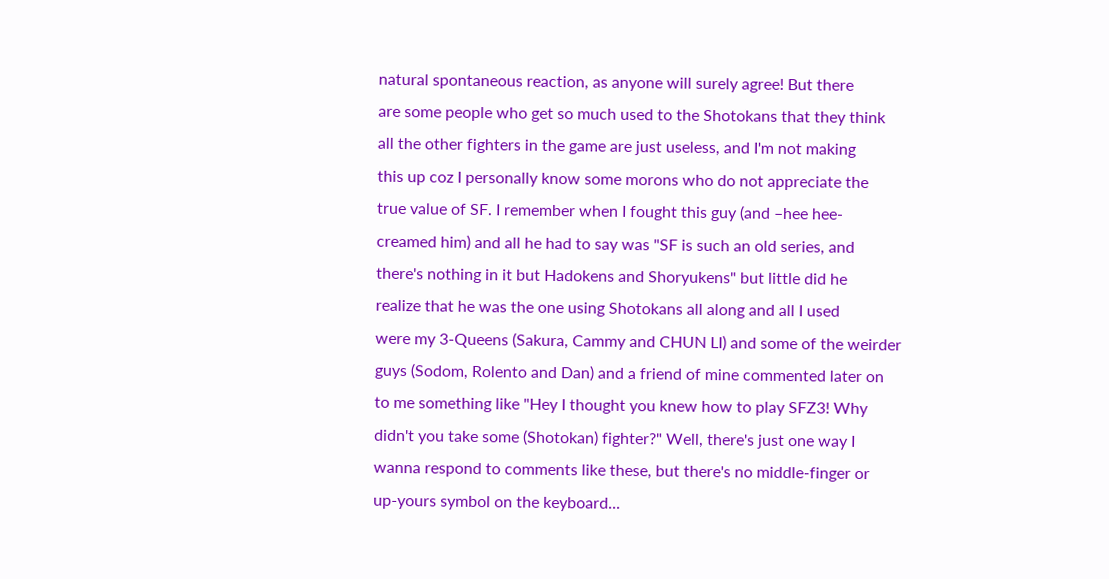natural spontaneous reaction, as anyone will surely agree! But there
are some people who get so much used to the Shotokans that they think
all the other fighters in the game are just useless, and I'm not making
this up coz I personally know some morons who do not appreciate the
true value of SF. I remember when I fought this guy (and –hee hee-
creamed him) and all he had to say was "SF is such an old series, and
there's nothing in it but Hadokens and Shoryukens" but little did he
realize that he was the one using Shotokans all along and all I used
were my 3-Queens (Sakura, Cammy and CHUN LI) and some of the weirder
guys (Sodom, Rolento and Dan) and a friend of mine commented later on
to me something like "Hey I thought you knew how to play SFZ3! Why
didn't you take some (Shotokan) fighter?" Well, there's just one way I
wanna respond to comments like these, but there's no middle-finger or
up-yours symbol on the keyboard...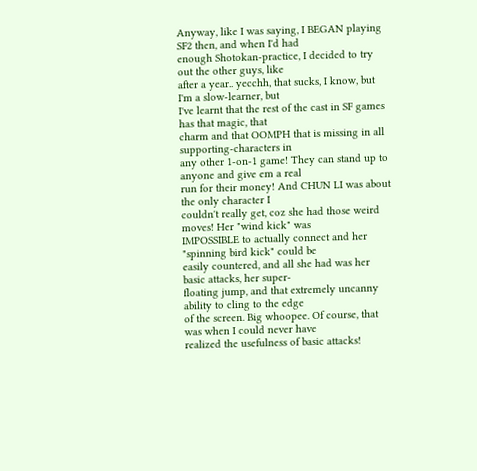Anyway, like I was saying, I BEGAN playing SF2 then, and when I'd had
enough Shotokan-practice, I decided to try out the other guys, like
after a year.. yecchh, that sucks, I know, but I'm a slow-learner, but
I've learnt that the rest of the cast in SF games has that magic, that
charm and that OOMPH that is missing in all supporting-characters in
any other 1-on-1 game! They can stand up to anyone and give em a real
run for their money! And CHUN LI was about the only character I
couldn't really get, coz she had those weird moves! Her "wind kick" was
IMPOSSIBLE to actually connect and her "spinning bird kick" could be
easily countered, and all she had was her basic attacks, her super-
floating jump, and that extremely uncanny ability to cling to the edge
of the screen. Big whoopee. Of course, that was when I could never have
realized the usefulness of basic attacks!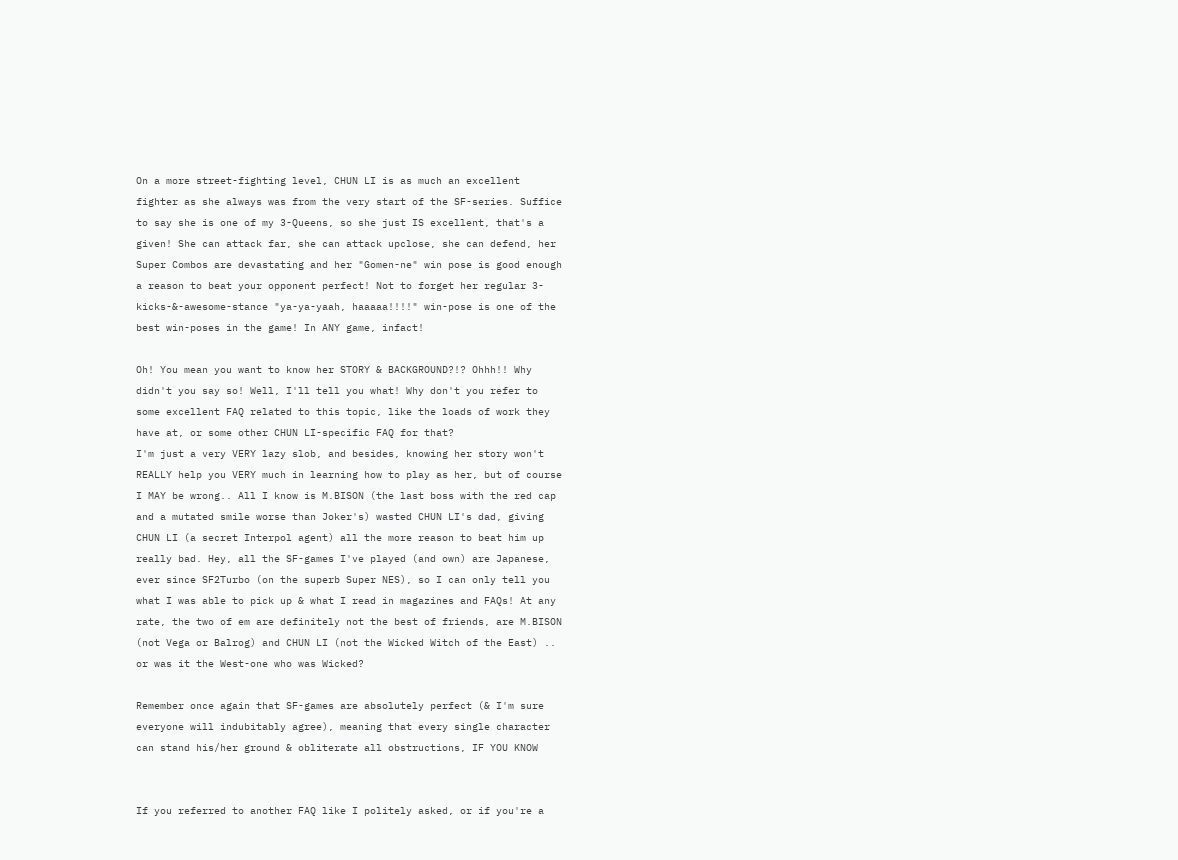On a more street-fighting level, CHUN LI is as much an excellent
fighter as she always was from the very start of the SF-series. Suffice
to say she is one of my 3-Queens, so she just IS excellent, that's a
given! She can attack far, she can attack upclose, she can defend, her
Super Combos are devastating and her "Gomen-ne" win pose is good enough
a reason to beat your opponent perfect! Not to forget her regular 3-
kicks-&-awesome-stance "ya-ya-yaah, haaaaa!!!!" win-pose is one of the
best win-poses in the game! In ANY game, infact!

Oh! You mean you want to know her STORY & BACKGROUND?!? Ohhh!! Why
didn't you say so! Well, I'll tell you what! Why don't you refer to
some excellent FAQ related to this topic, like the loads of work they
have at, or some other CHUN LI-specific FAQ for that?
I'm just a very VERY lazy slob, and besides, knowing her story won't
REALLY help you VERY much in learning how to play as her, but of course
I MAY be wrong.. All I know is M.BISON (the last boss with the red cap
and a mutated smile worse than Joker's) wasted CHUN LI's dad, giving
CHUN LI (a secret Interpol agent) all the more reason to beat him up
really bad. Hey, all the SF-games I've played (and own) are Japanese,
ever since SF2Turbo (on the superb Super NES), so I can only tell you
what I was able to pick up & what I read in magazines and FAQs! At any
rate, the two of em are definitely not the best of friends, are M.BISON
(not Vega or Balrog) and CHUN LI (not the Wicked Witch of the East) ..
or was it the West-one who was Wicked?

Remember once again that SF-games are absolutely perfect (& I'm sure
everyone will indubitably agree), meaning that every single character
can stand his/her ground & obliterate all obstructions, IF YOU KNOW


If you referred to another FAQ like I politely asked, or if you're a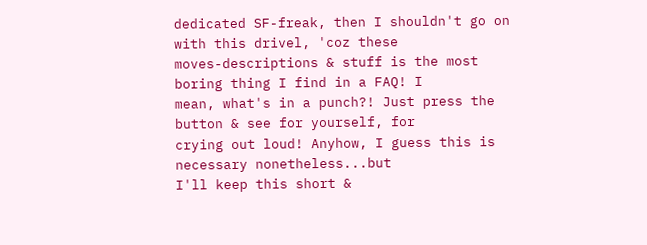dedicated SF-freak, then I shouldn't go on with this drivel, 'coz these
moves-descriptions & stuff is the most boring thing I find in a FAQ! I
mean, what's in a punch?! Just press the button & see for yourself, for
crying out loud! Anyhow, I guess this is necessary nonetheless...but
I'll keep this short &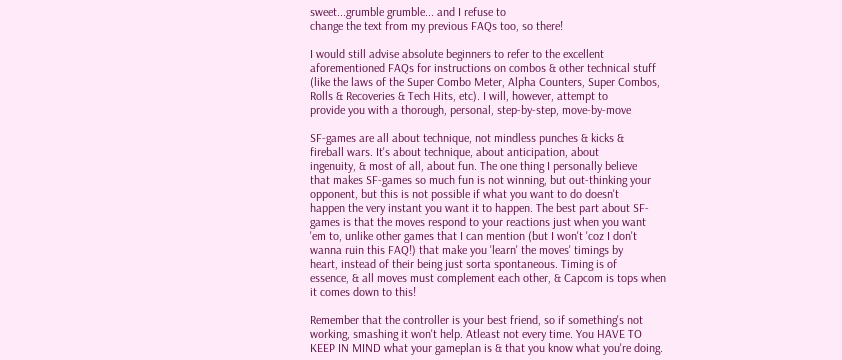sweet...grumble grumble... and I refuse to
change the text from my previous FAQs too, so there!

I would still advise absolute beginners to refer to the excellent
aforementioned FAQs for instructions on combos & other technical stuff
(like the laws of the Super Combo Meter, Alpha Counters, Super Combos,
Rolls & Recoveries & Tech Hits, etc). I will, however, attempt to
provide you with a thorough, personal, step-by-step, move-by-move

SF-games are all about technique, not mindless punches & kicks &
fireball wars. It's about technique, about anticipation, about
ingenuity, & most of all, about fun. The one thing I personally believe
that makes SF-games so much fun is not winning, but out-thinking your
opponent, but this is not possible if what you want to do doesn't
happen the very instant you want it to happen. The best part about SF-
games is that the moves respond to your reactions just when you want
'em to, unlike other games that I can mention (but I won't 'coz I don't
wanna ruin this FAQ!) that make you 'learn' the moves' timings by
heart, instead of their being just sorta spontaneous. Timing is of
essence, & all moves must complement each other, & Capcom is tops when
it comes down to this!

Remember that the controller is your best friend, so if something's not
working, smashing it won't help. Atleast not every time. You HAVE TO
KEEP IN MIND what your gameplan is & that you know what you're doing.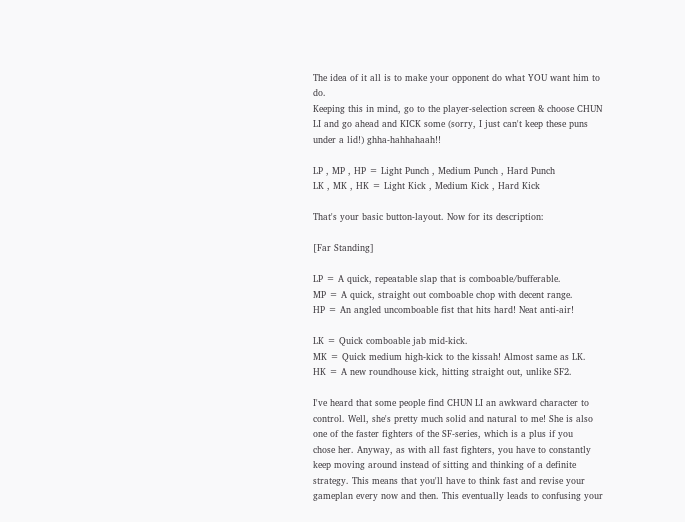The idea of it all is to make your opponent do what YOU want him to do.
Keeping this in mind, go to the player-selection screen & choose CHUN
LI and go ahead and KICK some (sorry, I just can't keep these puns
under a lid!) ghha-hahhahaah!!

LP , MP , HP = Light Punch , Medium Punch , Hard Punch
LK , MK , HK = Light Kick , Medium Kick , Hard Kick

That's your basic button-layout. Now for its description:

[Far Standing]

LP = A quick, repeatable slap that is comboable/bufferable.
MP = A quick, straight out comboable chop with decent range.
HP = An angled uncomboable fist that hits hard! Neat anti-air!

LK = Quick comboable jab mid-kick.
MK = Quick medium high-kick to the kissah! Almost same as LK.
HK = A new roundhouse kick, hitting straight out, unlike SF2.

I've heard that some people find CHUN LI an awkward character to
control. Well, she's pretty much solid and natural to me! She is also
one of the faster fighters of the SF-series, which is a plus if you
chose her. Anyway, as with all fast fighters, you have to constantly
keep moving around instead of sitting and thinking of a definite
strategy. This means that you'll have to think fast and revise your
gameplan every now and then. This eventually leads to confusing your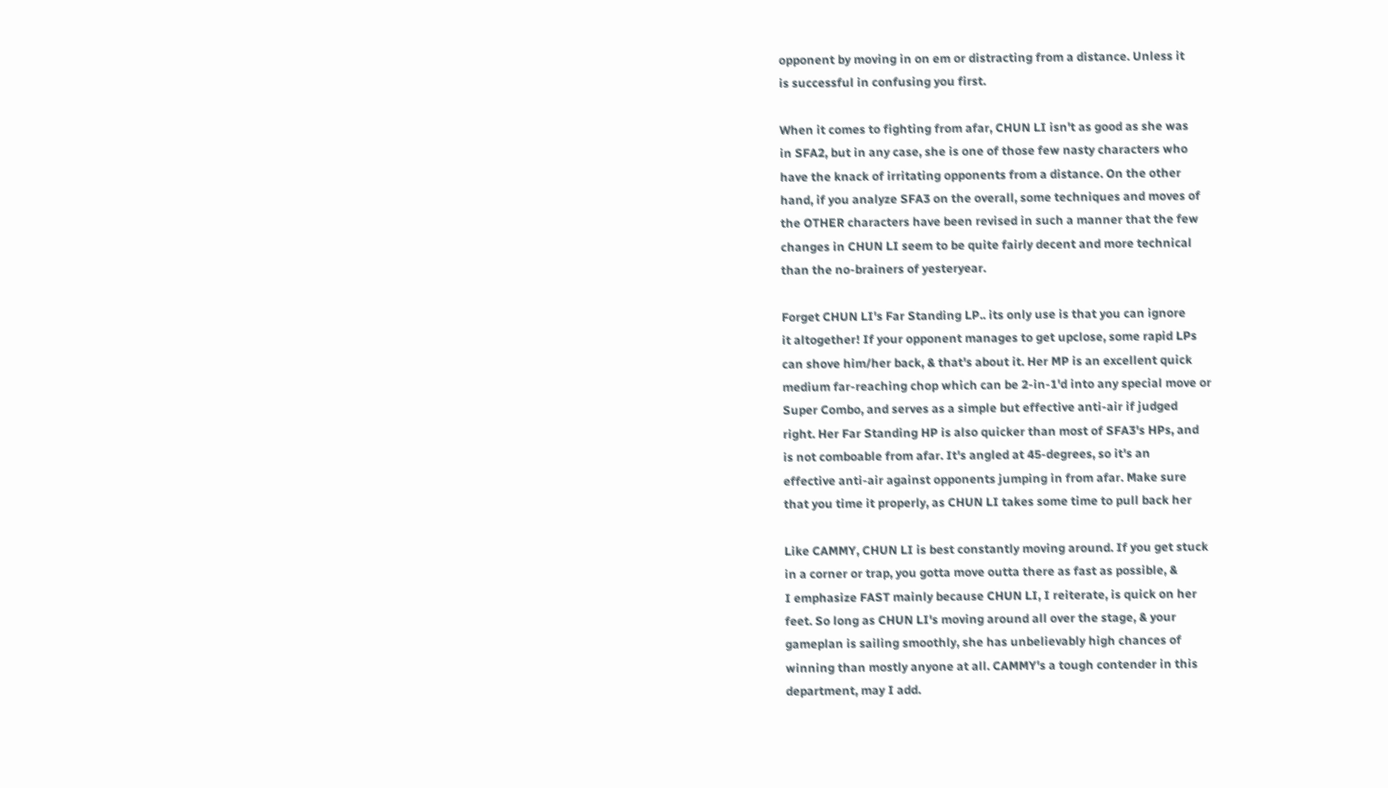opponent by moving in on em or distracting from a distance. Unless it
is successful in confusing you first.

When it comes to fighting from afar, CHUN LI isn't as good as she was
in SFA2, but in any case, she is one of those few nasty characters who
have the knack of irritating opponents from a distance. On the other
hand, if you analyze SFA3 on the overall, some techniques and moves of
the OTHER characters have been revised in such a manner that the few
changes in CHUN LI seem to be quite fairly decent and more technical
than the no-brainers of yesteryear.

Forget CHUN LI's Far Standing LP.. its only use is that you can ignore
it altogether! If your opponent manages to get upclose, some rapid LPs
can shove him/her back, & that's about it. Her MP is an excellent quick
medium far-reaching chop which can be 2-in-1'd into any special move or
Super Combo, and serves as a simple but effective anti-air if judged
right. Her Far Standing HP is also quicker than most of SFA3's HPs, and
is not comboable from afar. It's angled at 45-degrees, so it's an
effective anti-air against opponents jumping in from afar. Make sure
that you time it properly, as CHUN LI takes some time to pull back her

Like CAMMY, CHUN LI is best constantly moving around. If you get stuck
in a corner or trap, you gotta move outta there as fast as possible, &
I emphasize FAST mainly because CHUN LI, I reiterate, is quick on her
feet. So long as CHUN LI's moving around all over the stage, & your
gameplan is sailing smoothly, she has unbelievably high chances of
winning than mostly anyone at all. CAMMY's a tough contender in this
department, may I add.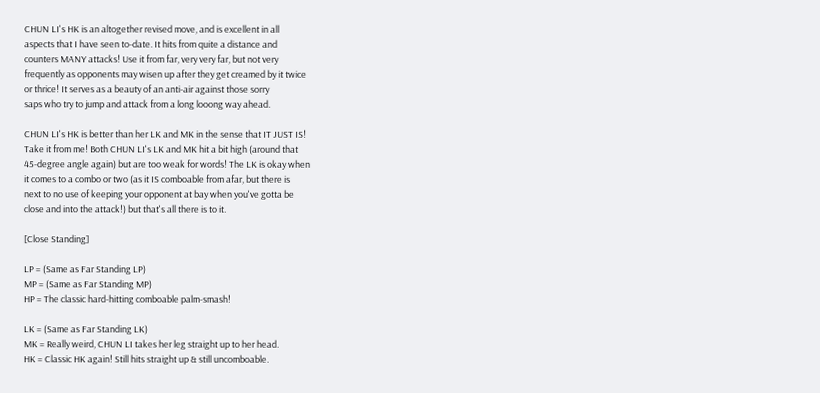CHUN LI's HK is an altogether revised move, and is excellent in all
aspects that I have seen to-date. It hits from quite a distance and
counters MANY attacks! Use it from far, very very far, but not very
frequently as opponents may wisen up after they get creamed by it twice
or thrice! It serves as a beauty of an anti-air against those sorry
saps who try to jump and attack from a long looong way ahead.

CHUN LI's HK is better than her LK and MK in the sense that IT JUST IS!
Take it from me! Both CHUN LI's LK and MK hit a bit high (around that
45-degree angle again) but are too weak for words! The LK is okay when
it comes to a combo or two (as it IS comboable from afar, but there is
next to no use of keeping your opponent at bay when you've gotta be
close and into the attack!) but that's all there is to it.

[Close Standing]

LP = (Same as Far Standing LP)
MP = (Same as Far Standing MP)
HP = The classic hard-hitting comboable palm-smash!

LK = (Same as Far Standing LK)
MK = Really weird, CHUN LI takes her leg straight up to her head.
HK = Classic HK again! Still hits straight up & still uncomboable.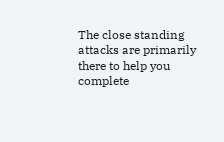The close standing attacks are primarily there to help you complete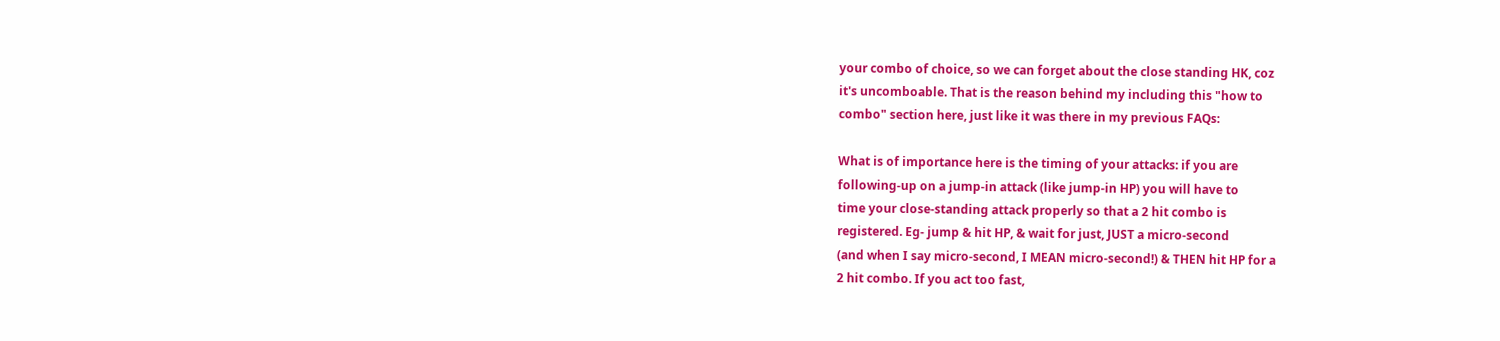your combo of choice, so we can forget about the close standing HK, coz
it's uncomboable. That is the reason behind my including this "how to
combo" section here, just like it was there in my previous FAQs:

What is of importance here is the timing of your attacks: if you are
following-up on a jump-in attack (like jump-in HP) you will have to
time your close-standing attack properly so that a 2 hit combo is
registered. Eg- jump & hit HP, & wait for just, JUST a micro-second
(and when I say micro-second, I MEAN micro-second!) & THEN hit HP for a
2 hit combo. If you act too fast,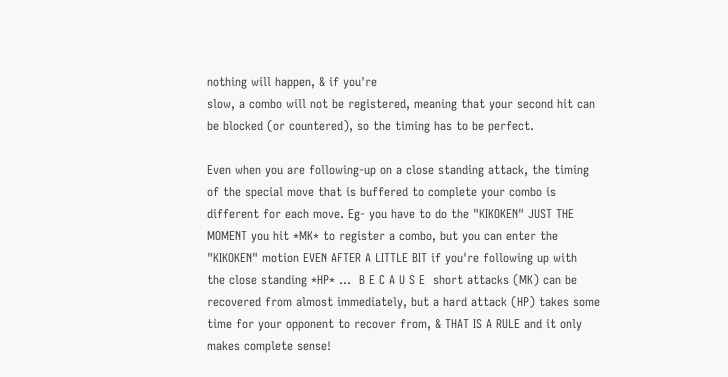nothing will happen, & if you're
slow, a combo will not be registered, meaning that your second hit can
be blocked (or countered), so the timing has to be perfect.

Even when you are following-up on a close standing attack, the timing
of the special move that is buffered to complete your combo is
different for each move. Eg- you have to do the "KIKOKEN" JUST THE
MOMENT you hit *MK* to register a combo, but you can enter the
"KIKOKEN" motion EVEN AFTER A LITTLE BIT if you're following up with
the close standing *HP* ...  B E C A U S E  short attacks (MK) can be
recovered from almost immediately, but a hard attack (HP) takes some
time for your opponent to recover from, & THAT IS A RULE and it only
makes complete sense!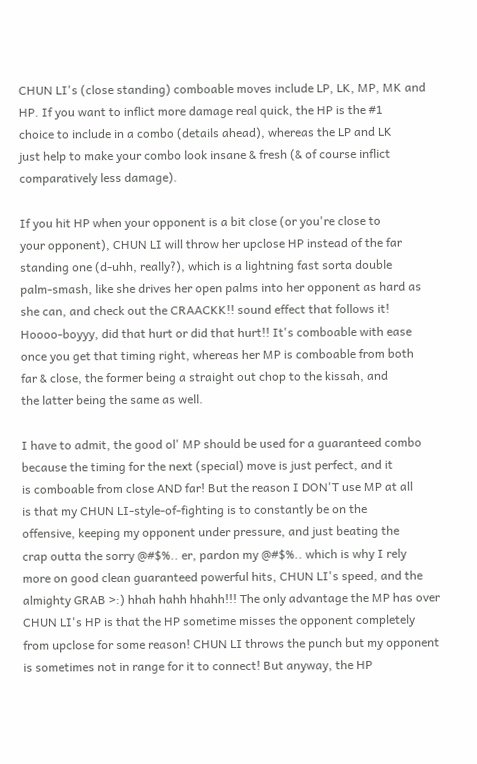CHUN LI's (close standing) comboable moves include LP, LK, MP, MK and
HP. If you want to inflict more damage real quick, the HP is the #1
choice to include in a combo (details ahead), whereas the LP and LK
just help to make your combo look insane & fresh (& of course inflict
comparatively less damage).

If you hit HP when your opponent is a bit close (or you're close to
your opponent), CHUN LI will throw her upclose HP instead of the far
standing one (d-uhh, really?), which is a lightning fast sorta double
palm-smash, like she drives her open palms into her opponent as hard as
she can, and check out the CRAACKK!! sound effect that follows it!
Hoooo-boyyy, did that hurt or did that hurt!! It's comboable with ease
once you get that timing right, whereas her MP is comboable from both
far & close, the former being a straight out chop to the kissah, and
the latter being the same as well.

I have to admit, the good ol' MP should be used for a guaranteed combo
because the timing for the next (special) move is just perfect, and it
is comboable from close AND far! But the reason I DON'T use MP at all
is that my CHUN LI-style-of-fighting is to constantly be on the
offensive, keeping my opponent under pressure, and just beating the
crap outta the sorry @#$%.. er, pardon my @#$%.. which is why I rely
more on good clean guaranteed powerful hits, CHUN LI's speed, and the
almighty GRAB >:) hhah hahh hhahh!!! The only advantage the MP has over
CHUN LI's HP is that the HP sometime misses the opponent completely
from upclose for some reason! CHUN LI throws the punch but my opponent
is sometimes not in range for it to connect! But anyway, the HP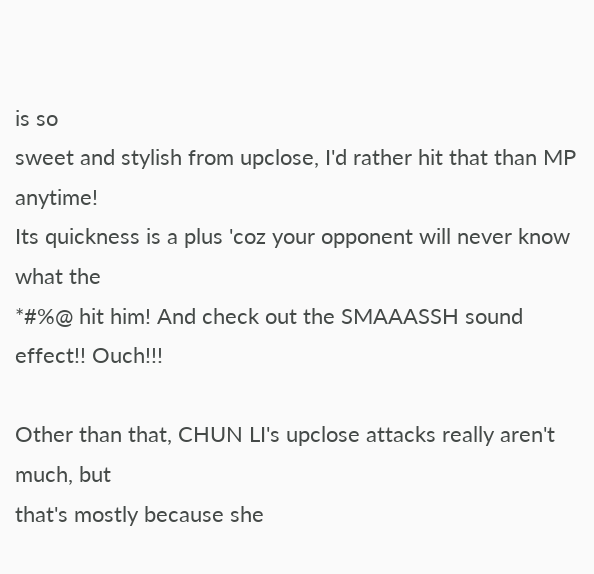is so
sweet and stylish from upclose, I'd rather hit that than MP anytime!
Its quickness is a plus 'coz your opponent will never know what the
*#%@ hit him! And check out the SMAAASSH sound effect!! Ouch!!!

Other than that, CHUN LI's upclose attacks really aren't much, but
that's mostly because she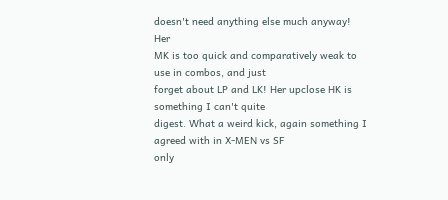doesn't need anything else much anyway! Her
MK is too quick and comparatively weak to use in combos, and just
forget about LP and LK! Her upclose HK is something I can't quite
digest. What a weird kick, again something I agreed with in X-MEN vs SF
only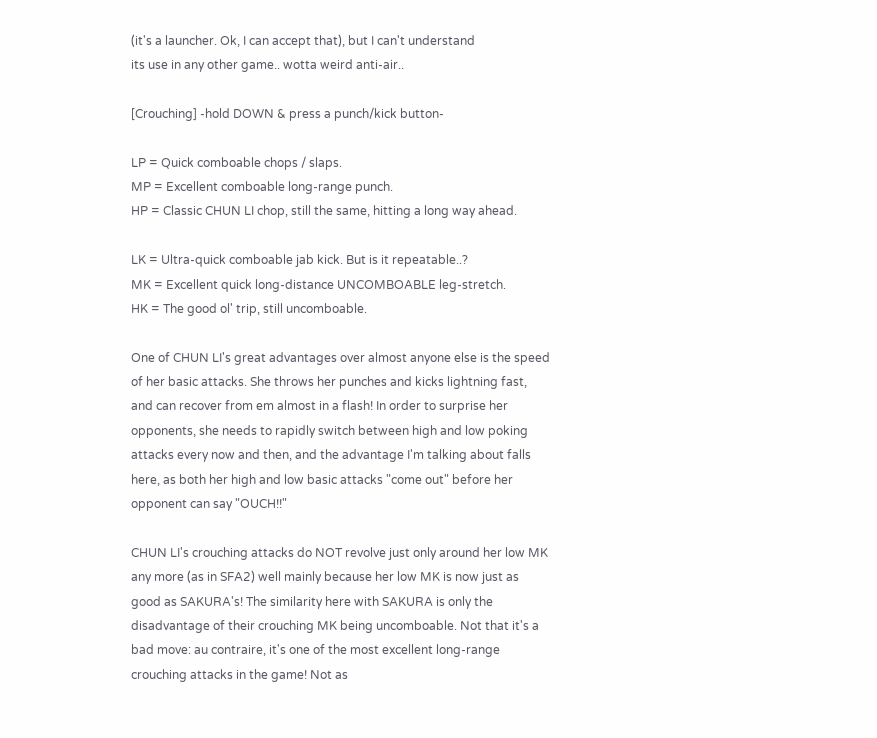(it's a launcher. Ok, I can accept that), but I can't understand
its use in any other game.. wotta weird anti-air..

[Crouching] -hold DOWN & press a punch/kick button-

LP = Quick comboable chops / slaps.
MP = Excellent comboable long-range punch.
HP = Classic CHUN LI chop, still the same, hitting a long way ahead.

LK = Ultra-quick comboable jab kick. But is it repeatable..?
MK = Excellent quick long-distance UNCOMBOABLE leg-stretch.
HK = The good ol' trip, still uncomboable.

One of CHUN LI's great advantages over almost anyone else is the speed
of her basic attacks. She throws her punches and kicks lightning fast,
and can recover from em almost in a flash! In order to surprise her
opponents, she needs to rapidly switch between high and low poking
attacks every now and then, and the advantage I'm talking about falls
here, as both her high and low basic attacks "come out" before her
opponent can say "OUCH!!"

CHUN LI's crouching attacks do NOT revolve just only around her low MK
any more (as in SFA2) well mainly because her low MK is now just as
good as SAKURA's! The similarity here with SAKURA is only the
disadvantage of their crouching MK being uncomboable. Not that it's a
bad move: au contraire, it's one of the most excellent long-range
crouching attacks in the game! Not as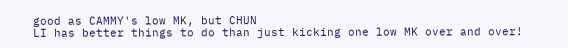good as CAMMY's low MK, but CHUN
LI has better things to do than just kicking one low MK over and over!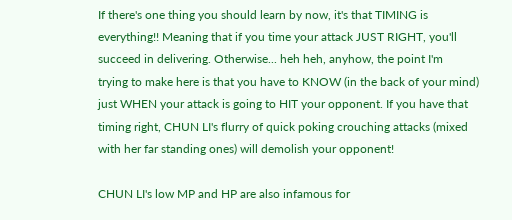If there's one thing you should learn by now, it's that TIMING is
everything!! Meaning that if you time your attack JUST RIGHT, you'll
succeed in delivering. Otherwise... heh heh, anyhow, the point I'm
trying to make here is that you have to KNOW (in the back of your mind)
just WHEN your attack is going to HIT your opponent. If you have that
timing right, CHUN LI's flurry of quick poking crouching attacks (mixed
with her far standing ones) will demolish your opponent!

CHUN LI's low MP and HP are also infamous for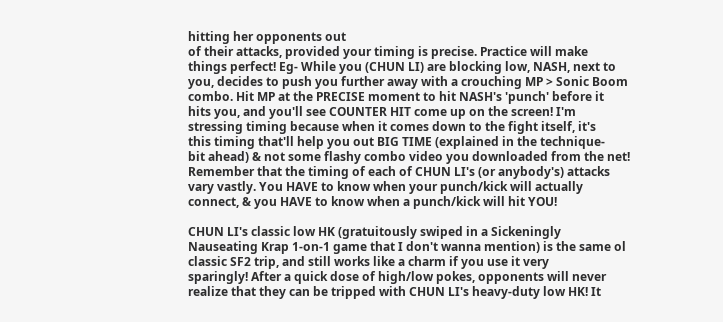hitting her opponents out
of their attacks, provided your timing is precise. Practice will make
things perfect! Eg- While you (CHUN LI) are blocking low, NASH, next to
you, decides to push you further away with a crouching MP > Sonic Boom
combo. Hit MP at the PRECISE moment to hit NASH's 'punch' before it
hits you, and you'll see COUNTER HIT come up on the screen! I'm
stressing timing because when it comes down to the fight itself, it's
this timing that'll help you out BIG TIME (explained in the technique-
bit ahead) & not some flashy combo video you downloaded from the net!
Remember that the timing of each of CHUN LI's (or anybody's) attacks
vary vastly. You HAVE to know when your punch/kick will actually
connect, & you HAVE to know when a punch/kick will hit YOU!

CHUN LI's classic low HK (gratuitously swiped in a Sickeningly
Nauseating Krap 1-on-1 game that I don't wanna mention) is the same ol
classic SF2 trip, and still works like a charm if you use it very
sparingly! After a quick dose of high/low pokes, opponents will never
realize that they can be tripped with CHUN LI's heavy-duty low HK! It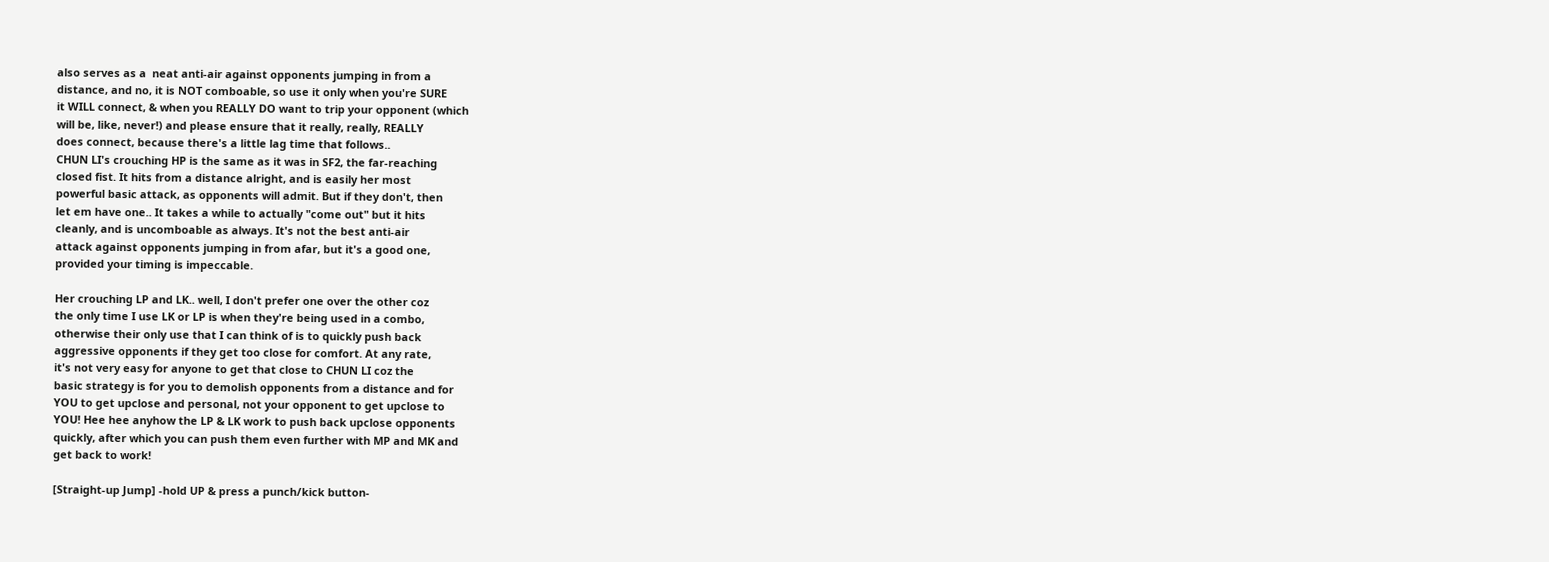also serves as a  neat anti-air against opponents jumping in from a
distance, and no, it is NOT comboable, so use it only when you're SURE
it WILL connect, & when you REALLY DO want to trip your opponent (which
will be, like, never!) and please ensure that it really, really, REALLY
does connect, because there's a little lag time that follows..
CHUN LI's crouching HP is the same as it was in SF2, the far-reaching
closed fist. It hits from a distance alright, and is easily her most
powerful basic attack, as opponents will admit. But if they don't, then
let em have one.. It takes a while to actually "come out" but it hits
cleanly, and is uncomboable as always. It's not the best anti-air
attack against opponents jumping in from afar, but it's a good one,
provided your timing is impeccable.

Her crouching LP and LK.. well, I don't prefer one over the other coz
the only time I use LK or LP is when they're being used in a combo,
otherwise their only use that I can think of is to quickly push back
aggressive opponents if they get too close for comfort. At any rate,
it's not very easy for anyone to get that close to CHUN LI coz the
basic strategy is for you to demolish opponents from a distance and for
YOU to get upclose and personal, not your opponent to get upclose to
YOU! Hee hee anyhow the LP & LK work to push back upclose opponents
quickly, after which you can push them even further with MP and MK and
get back to work!

[Straight-up Jump] -hold UP & press a punch/kick button-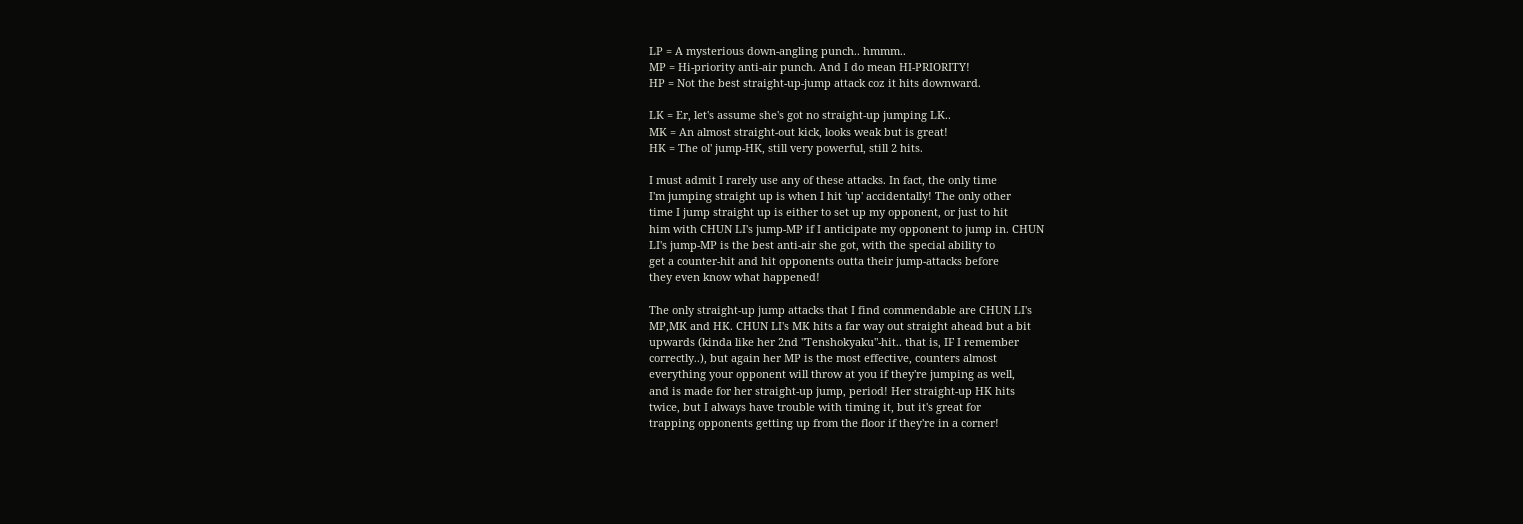LP = A mysterious down-angling punch.. hmmm..
MP = Hi-priority anti-air punch. And I do mean HI-PRIORITY!
HP = Not the best straight-up-jump attack coz it hits downward.

LK = Er, let's assume she's got no straight-up jumping LK..
MK = An almost straight-out kick, looks weak but is great!
HK = The ol' jump-HK, still very powerful, still 2 hits.

I must admit I rarely use any of these attacks. In fact, the only time
I'm jumping straight up is when I hit 'up' accidentally! The only other
time I jump straight up is either to set up my opponent, or just to hit
him with CHUN LI's jump-MP if I anticipate my opponent to jump in. CHUN
LI's jump-MP is the best anti-air she got, with the special ability to
get a counter-hit and hit opponents outta their jump-attacks before
they even know what happened!

The only straight-up jump attacks that I find commendable are CHUN LI's
MP,MK and HK. CHUN LI's MK hits a far way out straight ahead but a bit
upwards (kinda like her 2nd "Tenshokyaku"-hit.. that is, IF I remember
correctly..), but again her MP is the most effective, counters almost
everything your opponent will throw at you if they're jumping as well,
and is made for her straight-up jump, period! Her straight-up HK hits
twice, but I always have trouble with timing it, but it's great for
trapping opponents getting up from the floor if they're in a corner!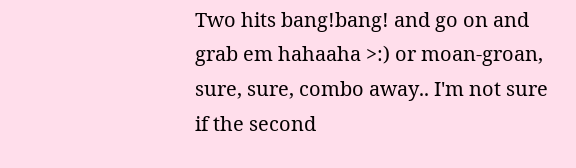Two hits bang!bang! and go on and grab em hahaaha >:) or moan-groan,
sure, sure, combo away.. I'm not sure if the second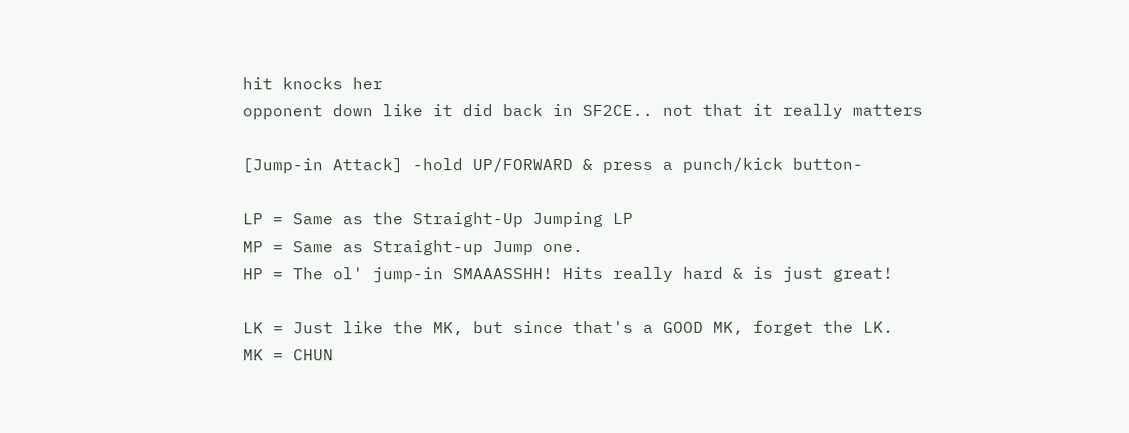hit knocks her
opponent down like it did back in SF2CE.. not that it really matters

[Jump-in Attack] -hold UP/FORWARD & press a punch/kick button-

LP = Same as the Straight-Up Jumping LP
MP = Same as Straight-up Jump one.
HP = The ol' jump-in SMAAASSHH! Hits really hard & is just great!

LK = Just like the MK, but since that's a GOOD MK, forget the LK.
MK = CHUN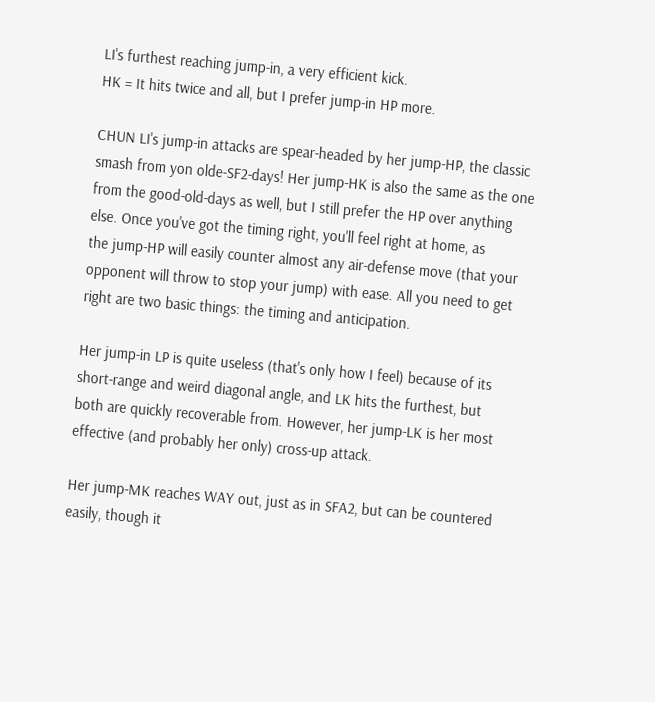LI's furthest reaching jump-in, a very efficient kick.
HK = It hits twice and all, but I prefer jump-in HP more.

CHUN LI's jump-in attacks are spear-headed by her jump-HP, the classic
smash from yon olde-SF2-days! Her jump-HK is also the same as the one
from the good-old-days as well, but I still prefer the HP over anything
else. Once you've got the timing right, you'll feel right at home, as
the jump-HP will easily counter almost any air-defense move (that your
opponent will throw to stop your jump) with ease. All you need to get
right are two basic things: the timing and anticipation.

Her jump-in LP is quite useless (that's only how I feel) because of its
short-range and weird diagonal angle, and LK hits the furthest, but
both are quickly recoverable from. However, her jump-LK is her most
effective (and probably her only) cross-up attack.

Her jump-MK reaches WAY out, just as in SFA2, but can be countered
easily, though it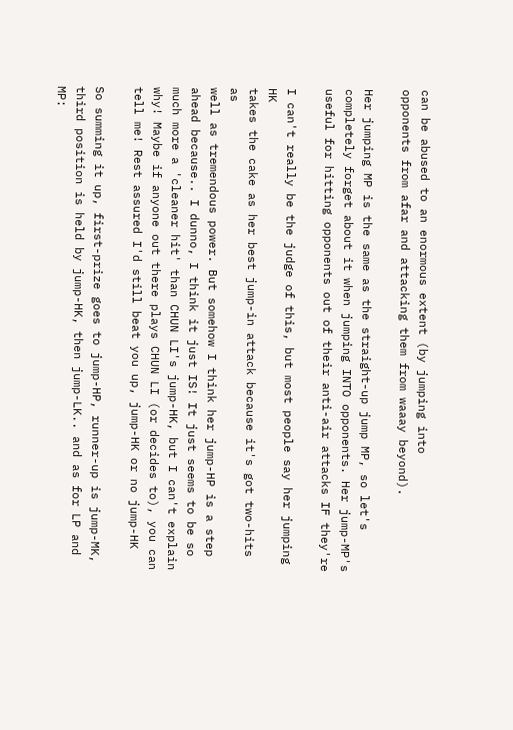can be abused to an enormous extent (by jumping into
opponents from afar and attacking them from waaay beyond).

Her jumping MP is the same as the straight-up jump MP, so let's
completely forget about it when jumping INTO opponents. Her jump-MP's
useful for hitting opponents out of their anti-air attacks IF they're

I can't really be the judge of this, but most people say her jumping HK
takes the cake as her best jump-in attack because it's got two-hits as
well as tremendous power. But somehow I think her jump-HP is a step
ahead because.. I dunno, I think it just IS! It just seems to be so
much more a 'cleaner hit' than CHUN LI's jump-HK, but I can't explain
why! Maybe if anyone out there plays CHUN LI (or decides to), you can
tell me! Rest assured I'd still beat you up, jump-HK or no jump-HK

So summing it up, first-prize goes to jump-HP, runner-up is jump-MK,
third position is held by jump-HK, then jump-LK.. and as for LP and MP: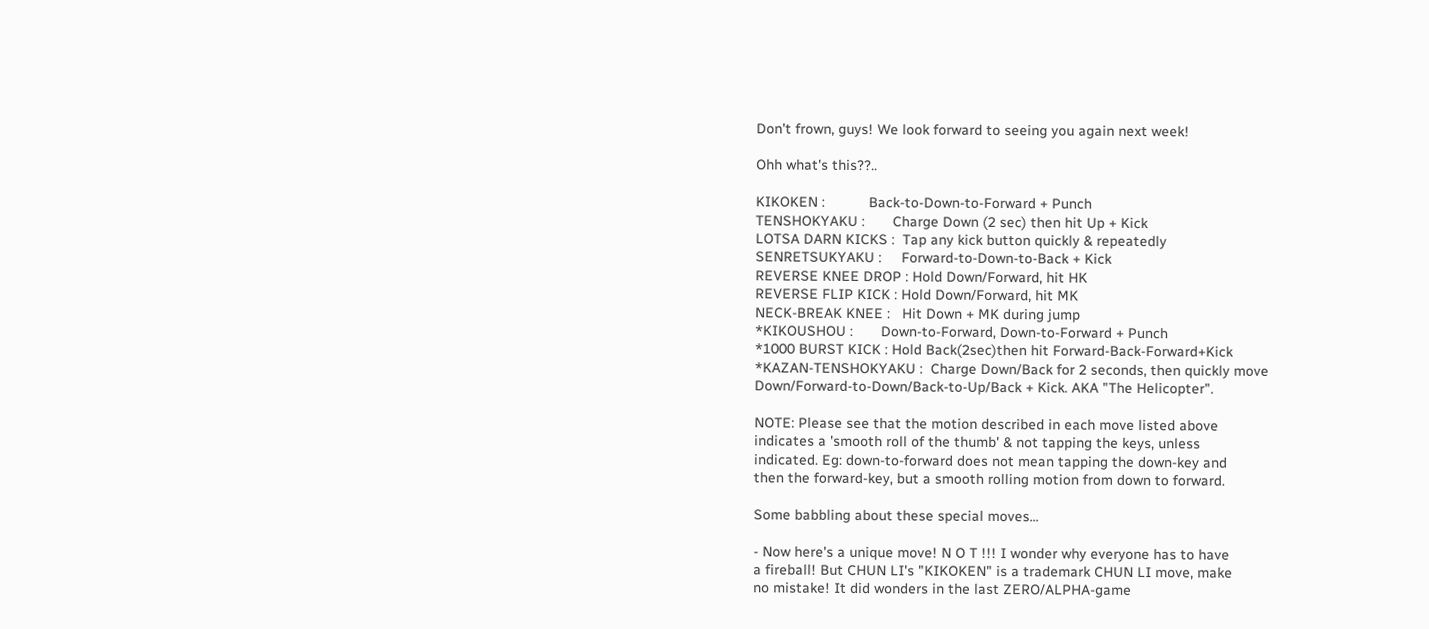Don't frown, guys! We look forward to seeing you again next week!

Ohh what's this??..

KIKOKEN :           Back-to-Down-to-Forward + Punch
TENSHOKYAKU :       Charge Down (2 sec) then hit Up + Kick
LOTSA DARN KICKS :  Tap any kick button quickly & repeatedly
SENRETSUKYAKU :     Forward-to-Down-to-Back + Kick
REVERSE KNEE DROP : Hold Down/Forward, hit HK
REVERSE FLIP KICK : Hold Down/Forward, hit MK
NECK-BREAK KNEE :   Hit Down + MK during jump
*KIKOUSHOU :       Down-to-Forward, Down-to-Forward + Punch
*1000 BURST KICK : Hold Back(2sec)then hit Forward-Back-Forward+Kick
*KAZAN-TENSHOKYAKU :  Charge Down/Back for 2 seconds, then quickly move
Down/Forward-to-Down/Back-to-Up/Back + Kick. AKA "The Helicopter".

NOTE: Please see that the motion described in each move listed above
indicates a 'smooth roll of the thumb' & not tapping the keys, unless
indicated. Eg: down-to-forward does not mean tapping the down-key and
then the forward-key, but a smooth rolling motion from down to forward.

Some babbling about these special moves...

- Now here's a unique move! N O T !!! I wonder why everyone has to have
a fireball! But CHUN LI's "KIKOKEN" is a trademark CHUN LI move, make
no mistake! It did wonders in the last ZERO/ALPHA-game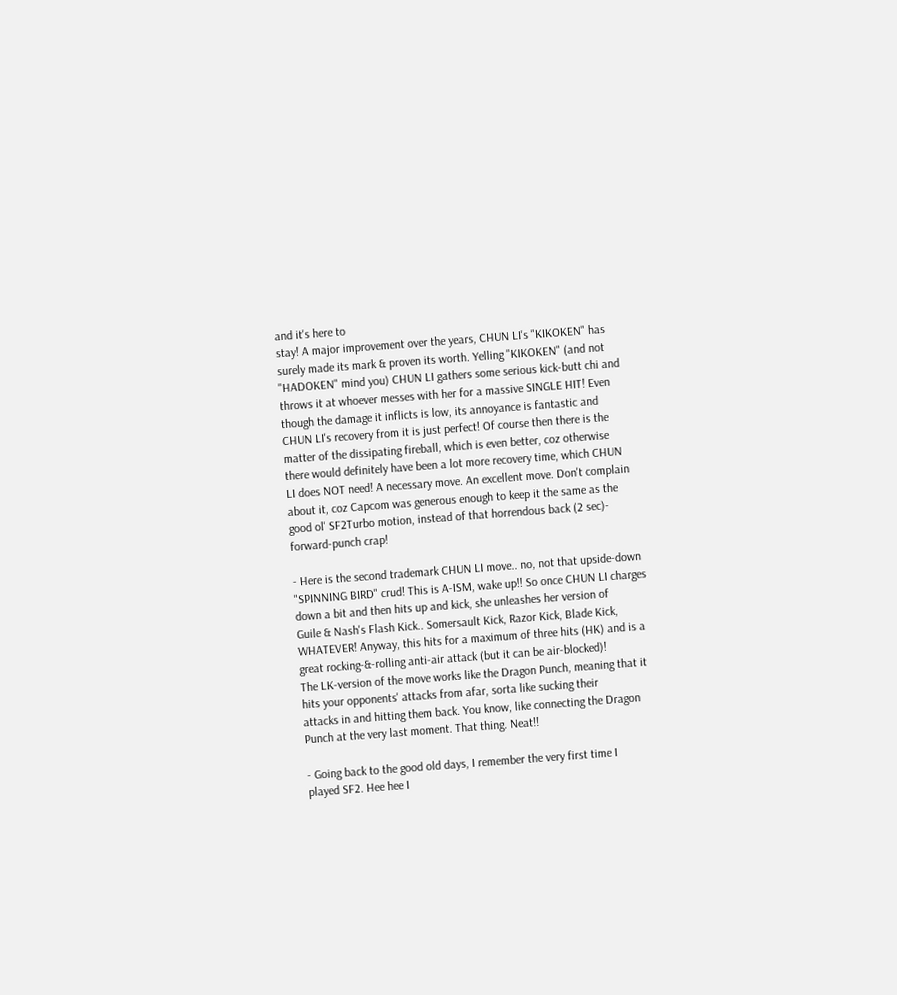and it's here to
stay! A major improvement over the years, CHUN LI's "KIKOKEN" has
surely made its mark & proven its worth. Yelling "KIKOKEN" (and not
"HADOKEN" mind you) CHUN LI gathers some serious kick-butt chi and
throws it at whoever messes with her for a massive SINGLE HIT! Even
though the damage it inflicts is low, its annoyance is fantastic and
CHUN LI's recovery from it is just perfect! Of course then there is the
matter of the dissipating fireball, which is even better, coz otherwise
there would definitely have been a lot more recovery time, which CHUN
LI does NOT need! A necessary move. An excellent move. Don't complain
about it, coz Capcom was generous enough to keep it the same as the
good ol' SF2Turbo motion, instead of that horrendous back (2 sec)-
forward-punch crap!

- Here is the second trademark CHUN LI move.. no, not that upside-down
"SPINNING BIRD" crud! This is A-ISM, wake up!! So once CHUN LI charges
down a bit and then hits up and kick, she unleashes her version of
Guile & Nash's Flash Kick.. Somersault Kick, Razor Kick, Blade Kick,
WHATEVER! Anyway, this hits for a maximum of three hits (HK) and is a
great rocking-&-rolling anti-air attack (but it can be air-blocked)!
The LK-version of the move works like the Dragon Punch, meaning that it
hits your opponents' attacks from afar, sorta like sucking their
attacks in and hitting them back. You know, like connecting the Dragon
Punch at the very last moment. That thing. Neat!!

- Going back to the good old days, I remember the very first time I
played SF2. Hee hee I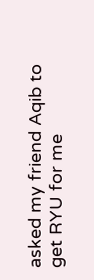asked my friend Aqib to get RYU for me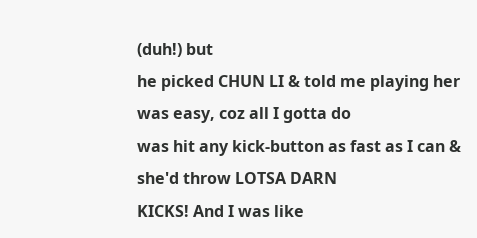(duh!) but
he picked CHUN LI & told me playing her was easy, coz all I gotta do
was hit any kick-button as fast as I can & she'd throw LOTSA DARN
KICKS! And I was like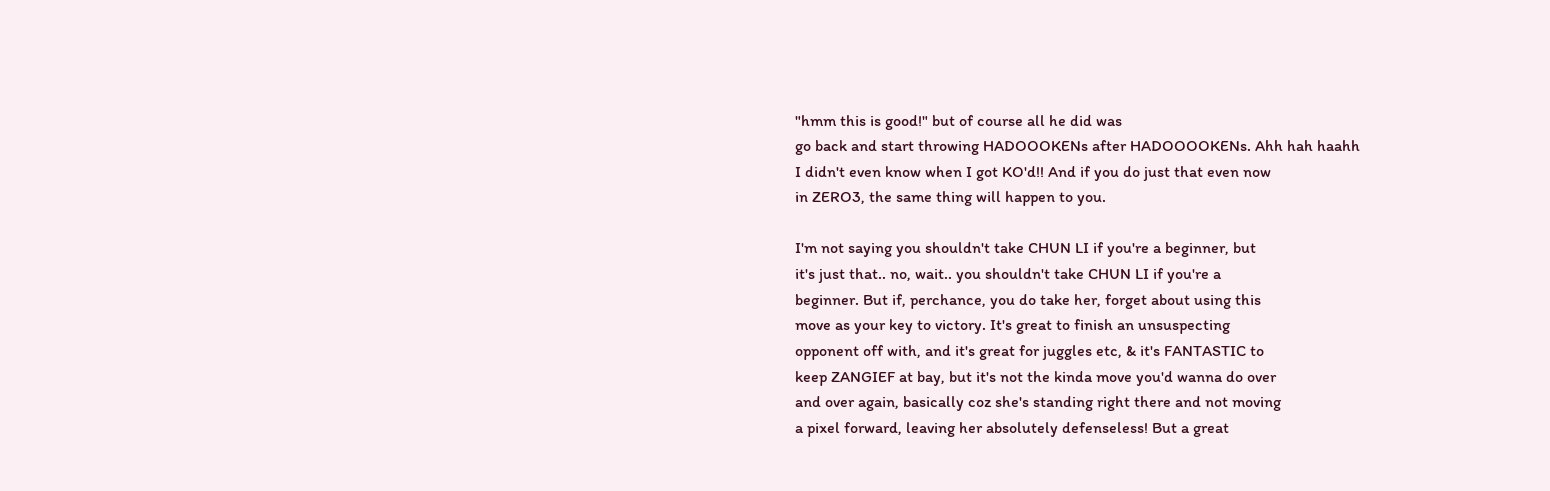"hmm this is good!" but of course all he did was
go back and start throwing HADOOOKENs after HADOOOOKENs. Ahh hah haahh
I didn't even know when I got KO'd!! And if you do just that even now
in ZERO3, the same thing will happen to you.

I'm not saying you shouldn't take CHUN LI if you're a beginner, but
it's just that.. no, wait.. you shouldn't take CHUN LI if you're a
beginner. But if, perchance, you do take her, forget about using this
move as your key to victory. It's great to finish an unsuspecting
opponent off with, and it's great for juggles etc, & it's FANTASTIC to
keep ZANGIEF at bay, but it's not the kinda move you'd wanna do over
and over again, basically coz she's standing right there and not moving
a pixel forward, leaving her absolutely defenseless! But a great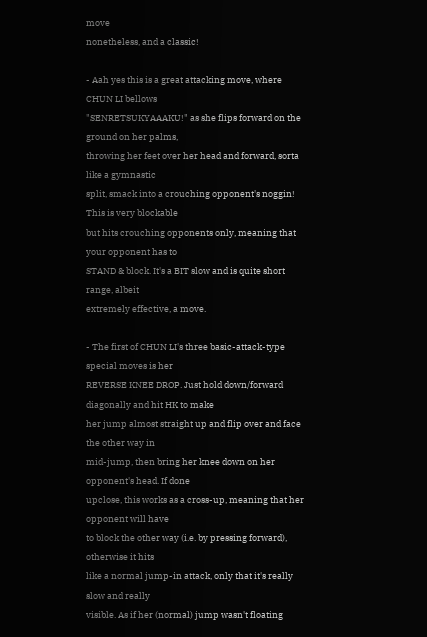move
nonetheless, and a classic!

- Aah yes this is a great attacking move, where CHUN LI bellows
"SENRETSUKYAAAKU!" as she flips forward on the ground on her palms,
throwing her feet over her head and forward, sorta like a gymnastic
split, smack into a crouching opponent's noggin! This is very blockable
but hits crouching opponents only, meaning that your opponent has to
STAND & block. It's a BIT slow and is quite short range, albeit
extremely effective, a move.

- The first of CHUN LI's three basic-attack-type special moves is her
REVERSE KNEE DROP. Just hold down/forward diagonally and hit HK to make
her jump almost straight up and flip over and face the other way in
mid-jump, then bring her knee down on her opponent's head. If done
upclose, this works as a cross-up, meaning that her opponent will have
to block the other way (i.e. by pressing forward), otherwise it hits
like a normal jump-in attack, only that it's really slow and really
visible. As if her (normal) jump wasn't floating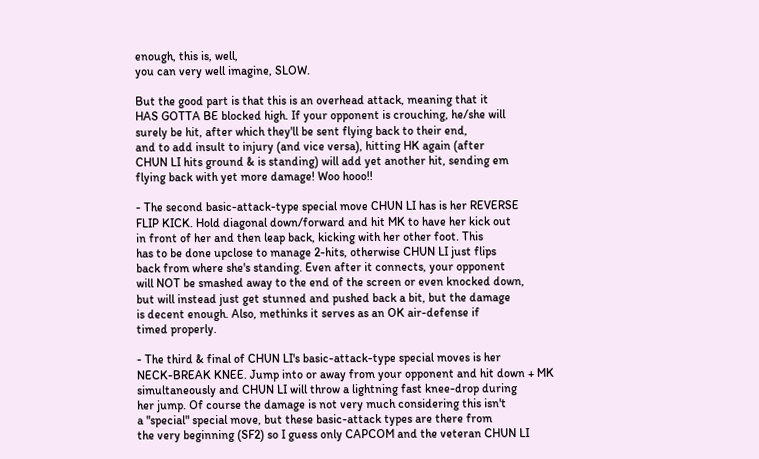enough, this is, well,
you can very well imagine, SLOW.

But the good part is that this is an overhead attack, meaning that it
HAS GOTTA BE blocked high. If your opponent is crouching, he/she will
surely be hit, after which they'll be sent flying back to their end,
and to add insult to injury (and vice versa), hitting HK again (after
CHUN LI hits ground & is standing) will add yet another hit, sending em
flying back with yet more damage! Woo hooo!!

- The second basic-attack-type special move CHUN LI has is her REVERSE
FLIP KICK. Hold diagonal down/forward and hit MK to have her kick out
in front of her and then leap back, kicking with her other foot. This
has to be done upclose to manage 2-hits, otherwise CHUN LI just flips
back from where she's standing. Even after it connects, your opponent
will NOT be smashed away to the end of the screen or even knocked down,
but will instead just get stunned and pushed back a bit, but the damage
is decent enough. Also, methinks it serves as an OK air-defense if
timed properly.

- The third & final of CHUN LI's basic-attack-type special moves is her
NECK-BREAK KNEE. Jump into or away from your opponent and hit down + MK
simultaneously and CHUN LI will throw a lightning fast knee-drop during
her jump. Of course the damage is not very much considering this isn't
a "special" special move, but these basic-attack types are there from
the very beginning (SF2) so I guess only CAPCOM and the veteran CHUN LI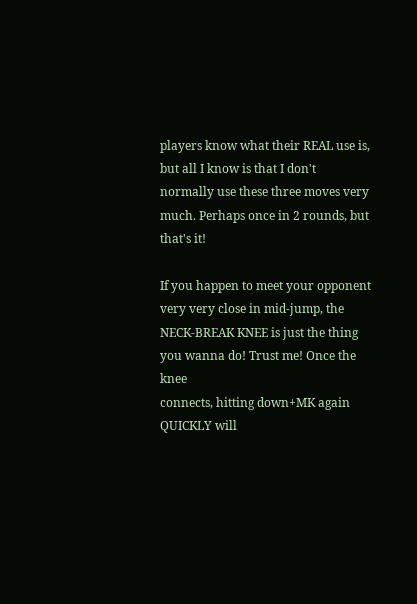players know what their REAL use is, but all I know is that I don't
normally use these three moves very much. Perhaps once in 2 rounds, but
that's it!

If you happen to meet your opponent very very close in mid-jump, the
NECK-BREAK KNEE is just the thing you wanna do! Trust me! Once the knee
connects, hitting down+MK again QUICKLY will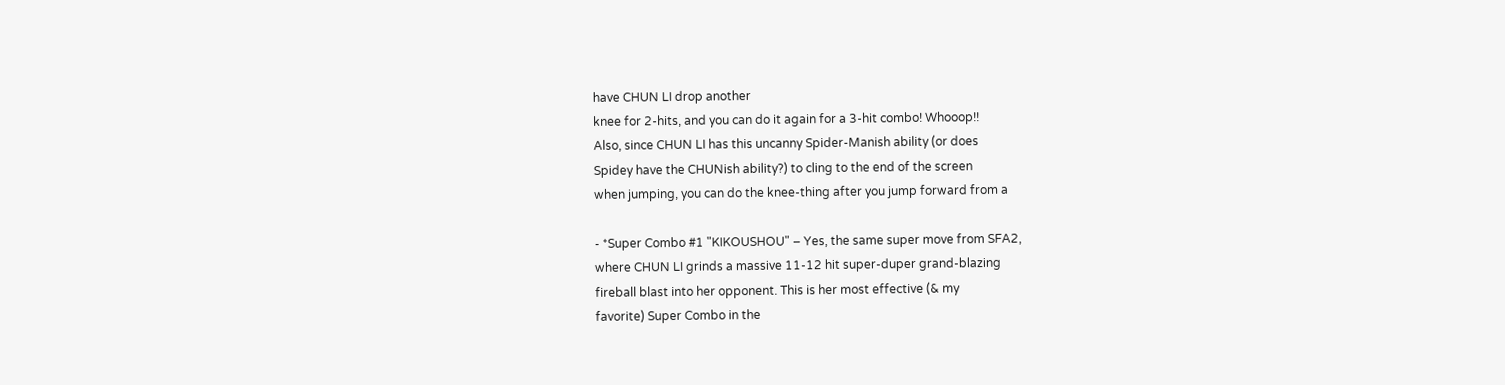have CHUN LI drop another
knee for 2-hits, and you can do it again for a 3-hit combo! Whooop!!
Also, since CHUN LI has this uncanny Spider-Manish ability (or does
Spidey have the CHUNish ability?) to cling to the end of the screen
when jumping, you can do the knee-thing after you jump forward from a

- *Super Combo #1 "KIKOUSHOU" – Yes, the same super move from SFA2,
where CHUN LI grinds a massive 11-12 hit super-duper grand-blazing
fireball blast into her opponent. This is her most effective (& my
favorite) Super Combo in the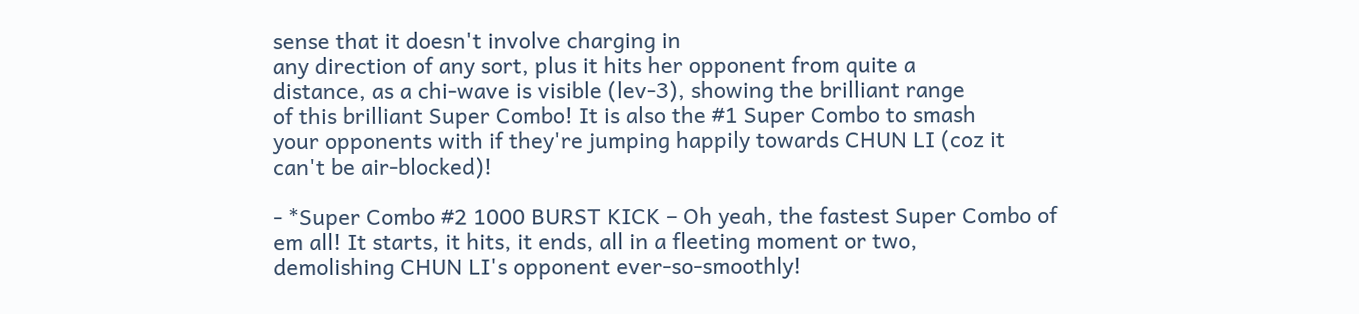sense that it doesn't involve charging in
any direction of any sort, plus it hits her opponent from quite a
distance, as a chi-wave is visible (lev-3), showing the brilliant range
of this brilliant Super Combo! It is also the #1 Super Combo to smash
your opponents with if they're jumping happily towards CHUN LI (coz it
can't be air-blocked)!

- *Super Combo #2 1000 BURST KICK – Oh yeah, the fastest Super Combo of
em all! It starts, it hits, it ends, all in a fleeting moment or two,
demolishing CHUN LI's opponent ever-so-smoothly!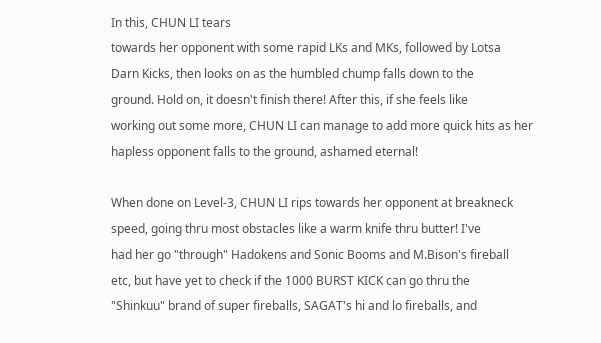In this, CHUN LI tears
towards her opponent with some rapid LKs and MKs, followed by Lotsa
Darn Kicks, then looks on as the humbled chump falls down to the
ground. Hold on, it doesn't finish there! After this, if she feels like
working out some more, CHUN LI can manage to add more quick hits as her
hapless opponent falls to the ground, ashamed eternal!

When done on Level-3, CHUN LI rips towards her opponent at breakneck
speed, going thru most obstacles like a warm knife thru butter! I've
had her go "through" Hadokens and Sonic Booms and M.Bison's fireball
etc, but have yet to check if the 1000 BURST KICK can go thru the
"Shinkuu" brand of super fireballs, SAGAT's hi and lo fireballs, and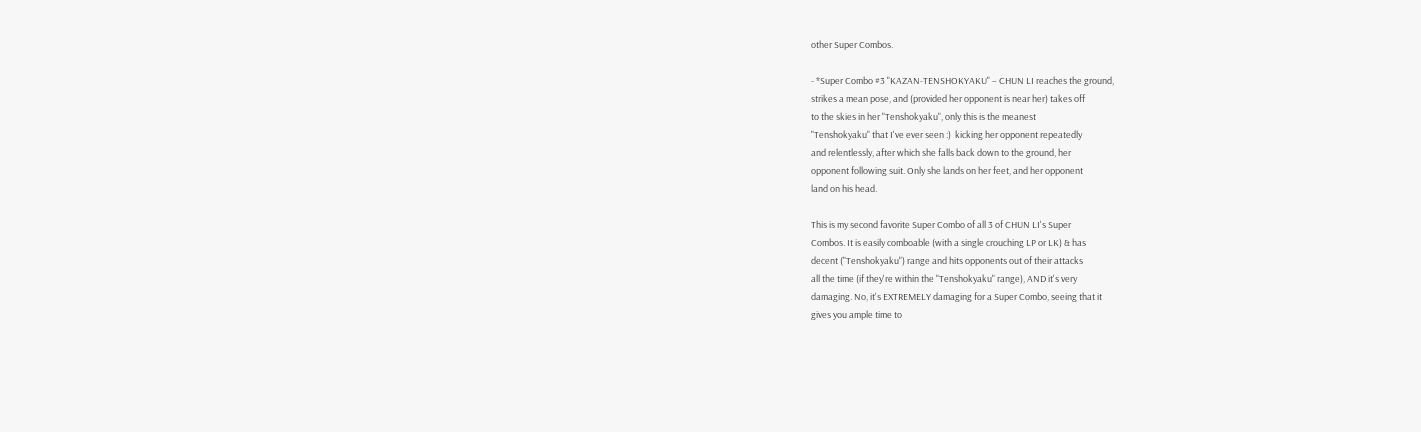other Super Combos.

- *Super Combo #3 "KAZAN-TENSHOKYAKU" – CHUN LI reaches the ground,
strikes a mean pose, and (provided her opponent is near her) takes off
to the skies in her "Tenshokyaku", only this is the meanest
"Tenshokyaku" that I've ever seen :)  kicking her opponent repeatedly
and relentlessly, after which she falls back down to the ground, her
opponent following suit. Only she lands on her feet, and her opponent
land on his head.

This is my second favorite Super Combo of all 3 of CHUN LI's Super
Combos. It is easily comboable (with a single crouching LP or LK) & has
decent ("Tenshokyaku") range and hits opponents out of their attacks
all the time (if they're within the "Tenshokyaku" range), AND it's very
damaging. No, it's EXTREMELY damaging for a Super Combo, seeing that it
gives you ample time to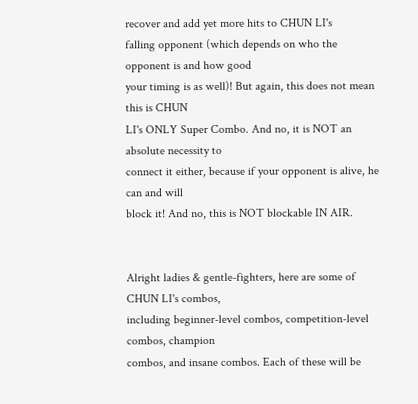recover and add yet more hits to CHUN LI's
falling opponent (which depends on who the opponent is and how good
your timing is as well)! But again, this does not mean this is CHUN
LI's ONLY Super Combo. And no, it is NOT an absolute necessity to
connect it either, because if your opponent is alive, he can and will
block it! And no, this is NOT blockable IN AIR.


Alright ladies & gentle-fighters, here are some of CHUN LI's combos,
including beginner-level combos, competition-level combos, champion
combos, and insane combos. Each of these will be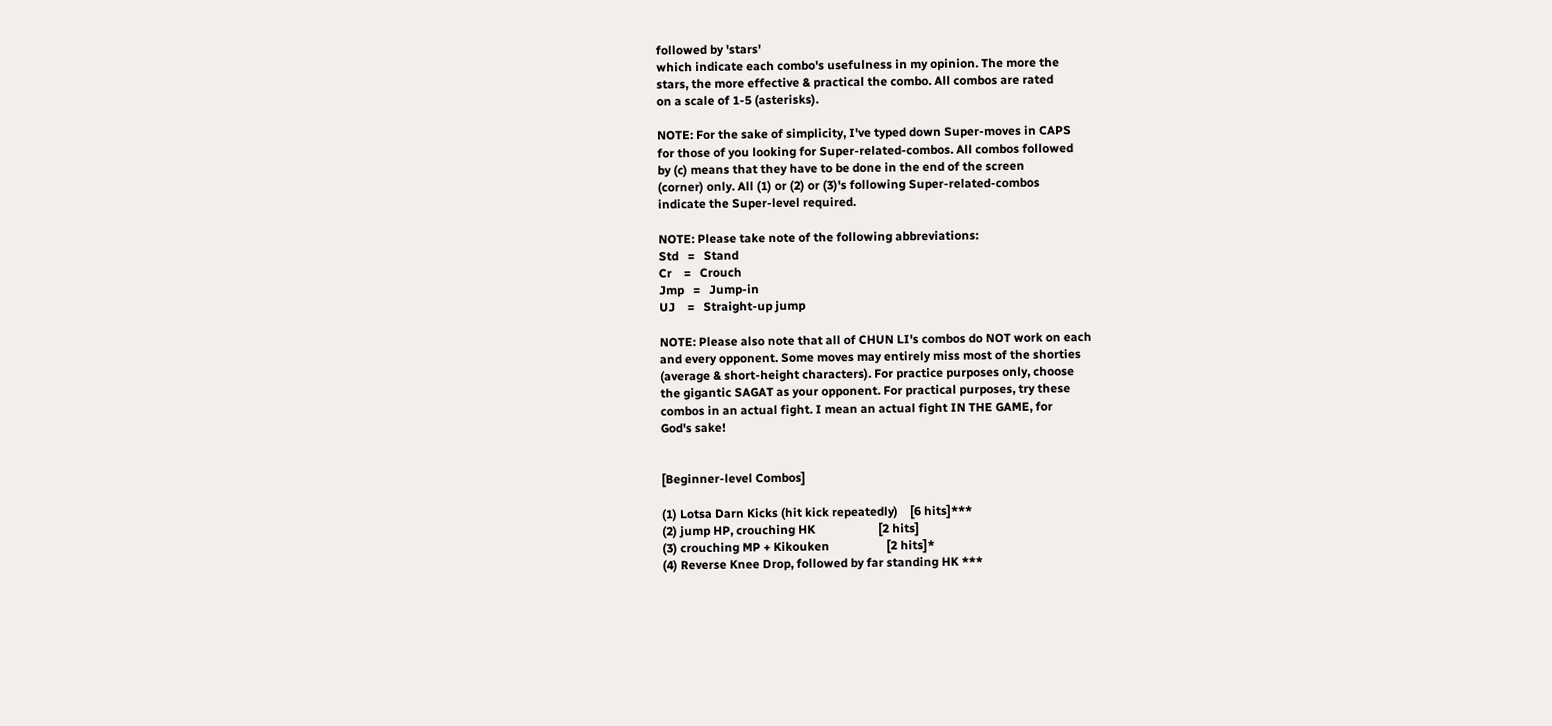followed by 'stars'
which indicate each combo's usefulness in my opinion. The more the
stars, the more effective & practical the combo. All combos are rated
on a scale of 1-5 (asterisks).

NOTE: For the sake of simplicity, I've typed down Super-moves in CAPS
for those of you looking for Super-related-combos. All combos followed
by (c) means that they have to be done in the end of the screen
(corner) only. All (1) or (2) or (3)'s following Super-related-combos
indicate the Super-level required.

NOTE: Please take note of the following abbreviations:
Std   =   Stand
Cr    =   Crouch
Jmp   =   Jump-in
UJ    =   Straight-up jump

NOTE: Please also note that all of CHUN LI's combos do NOT work on each
and every opponent. Some moves may entirely miss most of the shorties
(average & short-height characters). For practice purposes only, choose
the gigantic SAGAT as your opponent. For practical purposes, try these
combos in an actual fight. I mean an actual fight IN THE GAME, for
God's sake!


[Beginner-level Combos]

(1) Lotsa Darn Kicks (hit kick repeatedly)    [6 hits]***
(2) jump HP, crouching HK                     [2 hits]
(3) crouching MP + Kikouken                   [2 hits]*
(4) Reverse Knee Drop, followed by far standing HK ***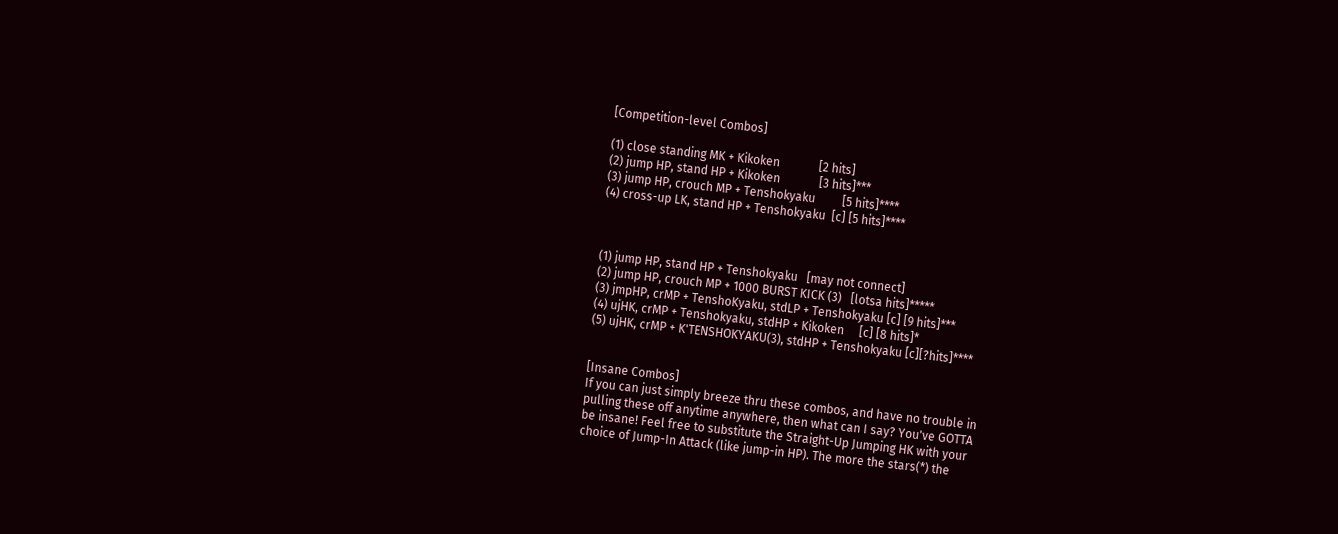[Competition-level Combos]

(1) close standing MK + Kikoken             [2 hits]
(2) jump HP, stand HP + Kikoken             [3 hits]***
(3) jump HP, crouch MP + Tenshokyaku         [5 hits]****
(4) cross-up LK, stand HP + Tenshokyaku  [c] [5 hits]****



(1) jump HP, stand HP + Tenshokyaku   [may not connect]
(2) jump HP, crouch MP + 1000 BURST KICK (3)   [lotsa hits]*****
(3) jmpHP, crMP + TenshoKyaku, stdLP + Tenshokyaku [c] [9 hits]***
(4) ujHK, crMP + Tenshokyaku, stdHP + Kikoken     [c] [8 hits]*
(5) ujHK, crMP + K'TENSHOKYAKU(3), stdHP + Tenshokyaku [c][?hits]****


[Insane Combos]
If you can just simply breeze thru these combos, and have no trouble in
pulling these off anytime anywhere, then what can I say? You've GOTTA
be insane! Feel free to substitute the Straight-Up Jumping HK with your
choice of Jump-In Attack (like jump-in HP). The more the stars(*) the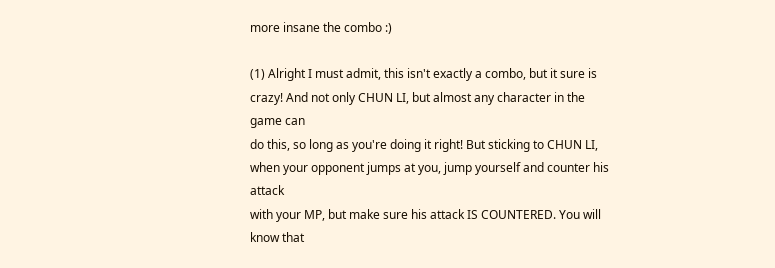more insane the combo :)

(1) Alright I must admit, this isn't exactly a combo, but it sure is
crazy! And not only CHUN LI, but almost any character in the game can
do this, so long as you're doing it right! But sticking to CHUN LI,
when your opponent jumps at you, jump yourself and counter his attack
with your MP, but make sure his attack IS COUNTERED. You will know that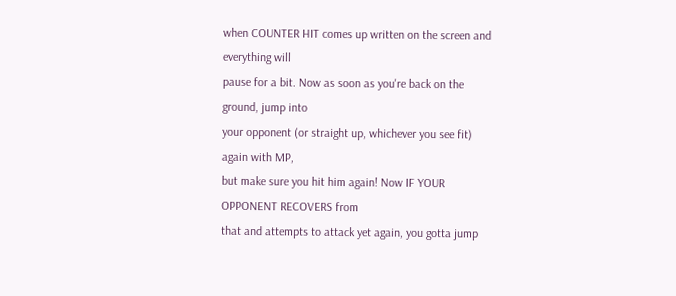when COUNTER HIT comes up written on the screen and everything will
pause for a bit. Now as soon as you're back on the ground, jump into
your opponent (or straight up, whichever you see fit) again with MP,
but make sure you hit him again! Now IF YOUR OPPONENT RECOVERS from
that and attempts to attack yet again, you gotta jump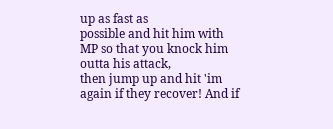up as fast as
possible and hit him with MP so that you knock him outta his attack,
then jump up and hit 'im again if they recover! And if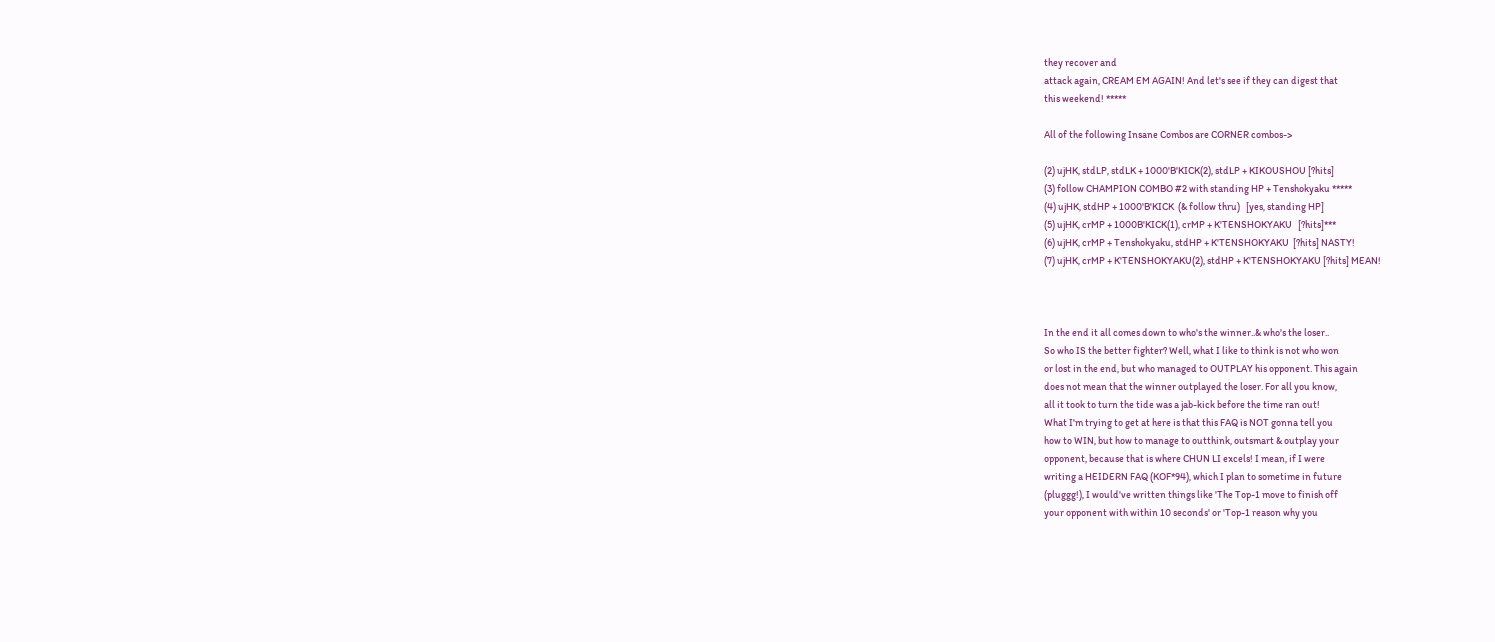they recover and
attack again, CREAM EM AGAIN! And let's see if they can digest that
this weekend! *****

All of the following Insane Combos are CORNER combos->

(2) ujHK, stdLP, stdLK + 1000'B'KICK(2), stdLP + KIKOUSHOU [?hits]
(3) follow CHAMPION COMBO #2 with standing HP + Tenshokyaku *****
(4) ujHK, stdHP + 1000'B'KICK  (& follow thru)   [yes, standing HP]
(5) ujHK, crMP + 1000B'KICK(1), crMP + K'TENSHOKYAKU   [?hits]***
(6) ujHK, crMP + Tenshokyaku, stdHP + K'TENSHOKYAKU  [?hits] NASTY!
(7) ujHK, crMP + K'TENSHOKYAKU(2), stdHP + K'TENSHOKYAKU [?hits] MEAN!



In the end it all comes down to who's the winner..& who's the loser..
So who IS the better fighter? Well, what I like to think is not who won
or lost in the end, but who managed to OUTPLAY his opponent. This again
does not mean that the winner outplayed the loser. For all you know,
all it took to turn the tide was a jab-kick before the time ran out!
What I'm trying to get at here is that this FAQ is NOT gonna tell you
how to WIN, but how to manage to outthink, outsmart & outplay your
opponent, because that is where CHUN LI excels! I mean, if I were
writing a HEIDERN FAQ (KOF*94), which I plan to sometime in future
(pluggg!), I would've written things like 'The Top-1 move to finish off
your opponent with within 10 seconds' or 'Top-1 reason why you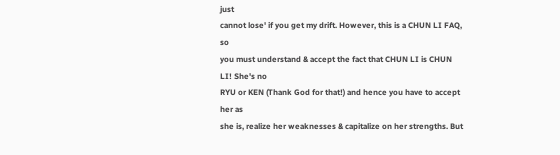just
cannot lose' if you get my drift. However, this is a CHUN LI FAQ, so
you must understand & accept the fact that CHUN LI is CHUN LI! She's no
RYU or KEN (Thank God for that!) and hence you have to accept her as
she is, realize her weaknesses & capitalize on her strengths. But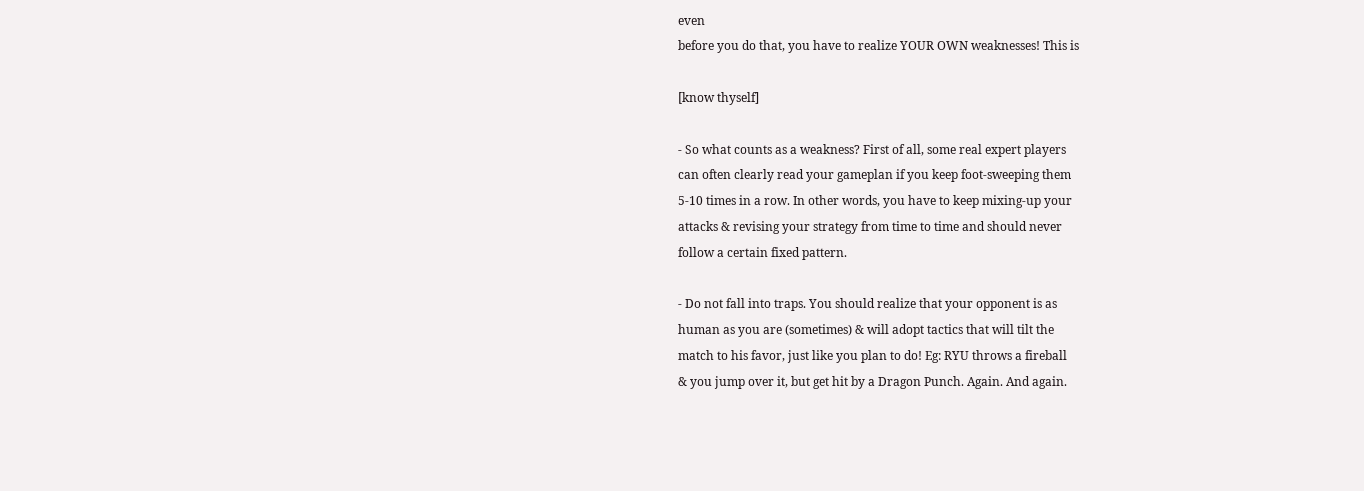even
before you do that, you have to realize YOUR OWN weaknesses! This is

[know thyself]

- So what counts as a weakness? First of all, some real expert players
can often clearly read your gameplan if you keep foot-sweeping them
5-10 times in a row. In other words, you have to keep mixing-up your
attacks & revising your strategy from time to time and should never
follow a certain fixed pattern.

- Do not fall into traps. You should realize that your opponent is as
human as you are (sometimes) & will adopt tactics that will tilt the
match to his favor, just like you plan to do! Eg: RYU throws a fireball
& you jump over it, but get hit by a Dragon Punch. Again. And again.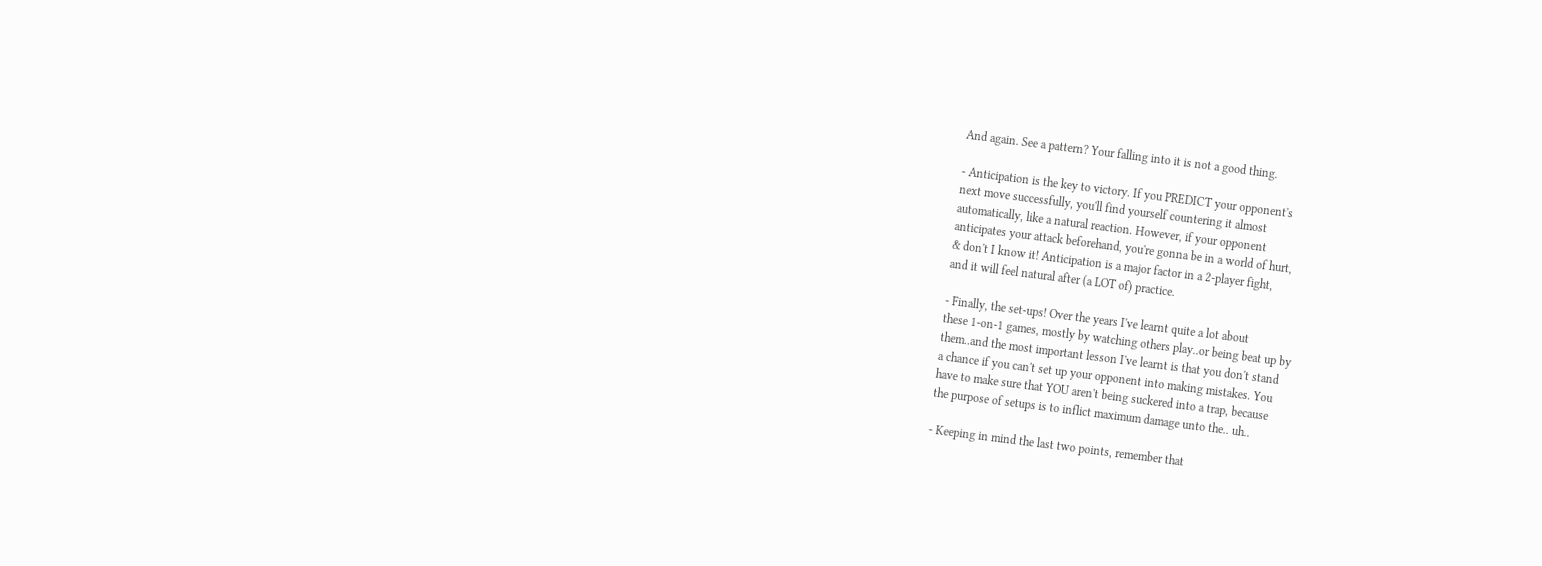And again. See a pattern? Your falling into it is not a good thing.

- Anticipation is the key to victory. If you PREDICT your opponent's
next move successfully, you'll find yourself countering it almost
automatically, like a natural reaction. However, if your opponent
anticipates your attack beforehand, you're gonna be in a world of hurt,
& don't I know it! Anticipation is a major factor in a 2-player fight,
and it will feel natural after (a LOT of) practice.

- Finally, the set-ups! Over the years I've learnt quite a lot about
these 1-on-1 games, mostly by watching others play..or being beat up by
them..and the most important lesson I've learnt is that you don't stand
a chance if you can't set up your opponent into making mistakes. You
have to make sure that YOU aren't being suckered into a trap, because
the purpose of setups is to inflict maximum damage unto the.. uh..

- Keeping in mind the last two points, remember that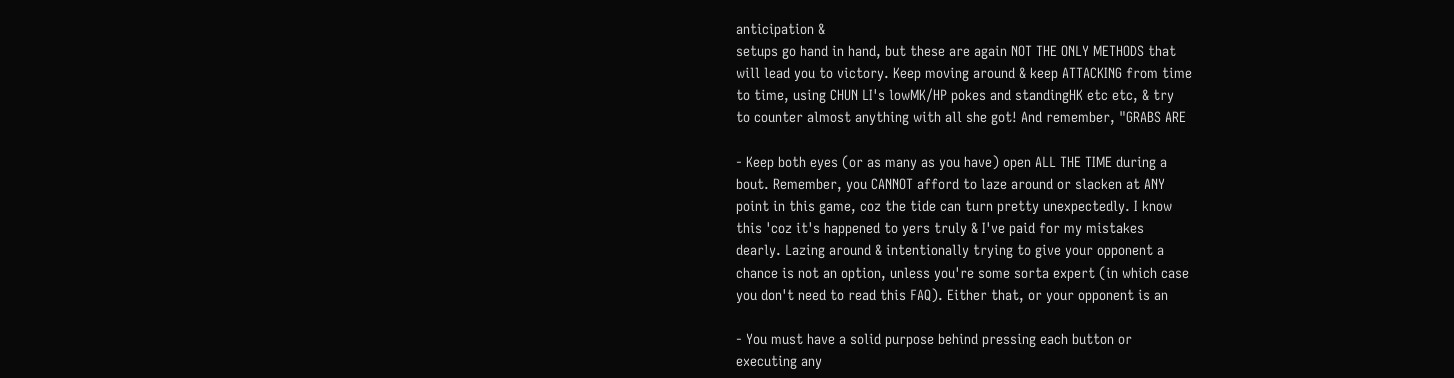anticipation &
setups go hand in hand, but these are again NOT THE ONLY METHODS that
will lead you to victory. Keep moving around & keep ATTACKING from time
to time, using CHUN LI's lowMK/HP pokes and standingHK etc etc, & try
to counter almost anything with all she got! And remember, "GRABS ARE

- Keep both eyes (or as many as you have) open ALL THE TIME during a
bout. Remember, you CANNOT afford to laze around or slacken at ANY
point in this game, coz the tide can turn pretty unexpectedly. I know
this 'coz it's happened to yers truly & I've paid for my mistakes
dearly. Lazing around & intentionally trying to give your opponent a
chance is not an option, unless you're some sorta expert (in which case
you don't need to read this FAQ). Either that, or your opponent is an

- You must have a solid purpose behind pressing each button or
executing any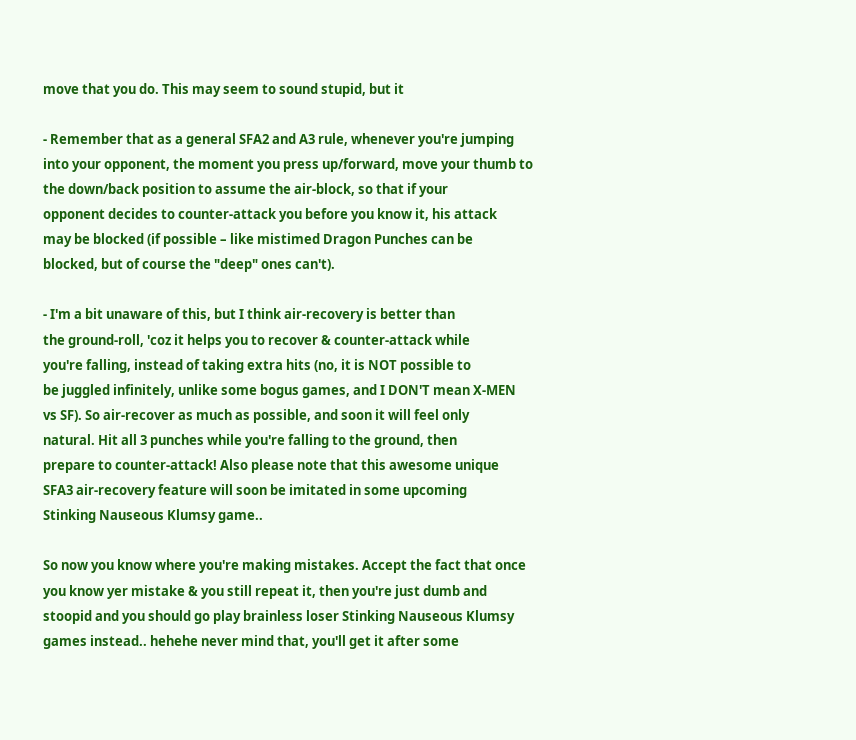move that you do. This may seem to sound stupid, but it

- Remember that as a general SFA2 and A3 rule, whenever you're jumping
into your opponent, the moment you press up/forward, move your thumb to
the down/back position to assume the air-block, so that if your
opponent decides to counter-attack you before you know it, his attack
may be blocked (if possible – like mistimed Dragon Punches can be
blocked, but of course the "deep" ones can't).

- I'm a bit unaware of this, but I think air-recovery is better than
the ground-roll, 'coz it helps you to recover & counter-attack while
you're falling, instead of taking extra hits (no, it is NOT possible to
be juggled infinitely, unlike some bogus games, and I DON'T mean X-MEN
vs SF). So air-recover as much as possible, and soon it will feel only
natural. Hit all 3 punches while you're falling to the ground, then
prepare to counter-attack! Also please note that this awesome unique
SFA3 air-recovery feature will soon be imitated in some upcoming
Stinking Nauseous Klumsy game..

So now you know where you're making mistakes. Accept the fact that once
you know yer mistake & you still repeat it, then you're just dumb and
stoopid and you should go play brainless loser Stinking Nauseous Klumsy
games instead.. hehehe never mind that, you'll get it after some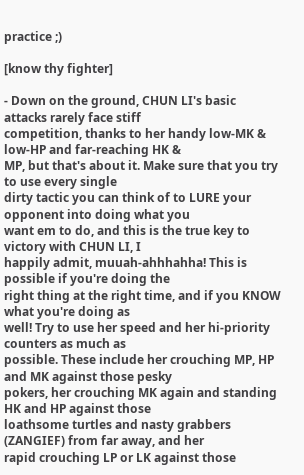practice ;)

[know thy fighter]

- Down on the ground, CHUN LI's basic attacks rarely face stiff
competition, thanks to her handy low-MK & low-HP and far-reaching HK &
MP, but that's about it. Make sure that you try to use every single
dirty tactic you can think of to LURE your opponent into doing what you
want em to do, and this is the true key to victory with CHUN LI, I
happily admit, muuah-ahhhahha! This is possible if you're doing the
right thing at the right time, and if you KNOW what you're doing as
well! Try to use her speed and her hi-priority counters as much as
possible. These include her crouching MP, HP and MK against those pesky
pokers, her crouching MK again and standing HK and HP against those
loathsome turtles and nasty grabbers (ZANGIEF) from far away, and her
rapid crouching LP or LK against those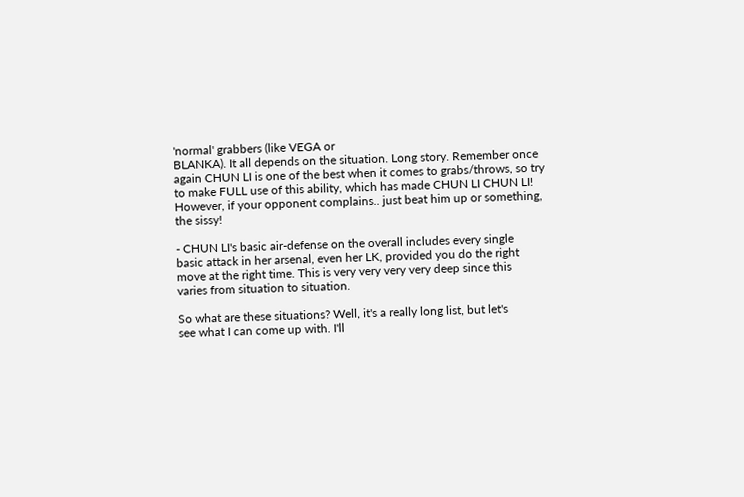'normal' grabbers (like VEGA or
BLANKA). It all depends on the situation. Long story. Remember once
again CHUN LI is one of the best when it comes to grabs/throws, so try
to make FULL use of this ability, which has made CHUN LI CHUN LI!
However, if your opponent complains.. just beat him up or something,
the sissy!

- CHUN LI's basic air-defense on the overall includes every single
basic attack in her arsenal, even her LK, provided you do the right
move at the right time. This is very very very very deep since this
varies from situation to situation.

So what are these situations? Well, it's a really long list, but let's
see what I can come up with. I'll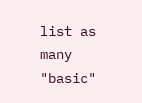list as many "basic"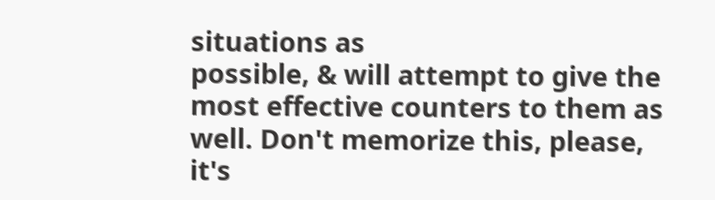situations as
possible, & will attempt to give the most effective counters to them as
well. Don't memorize this, please, it's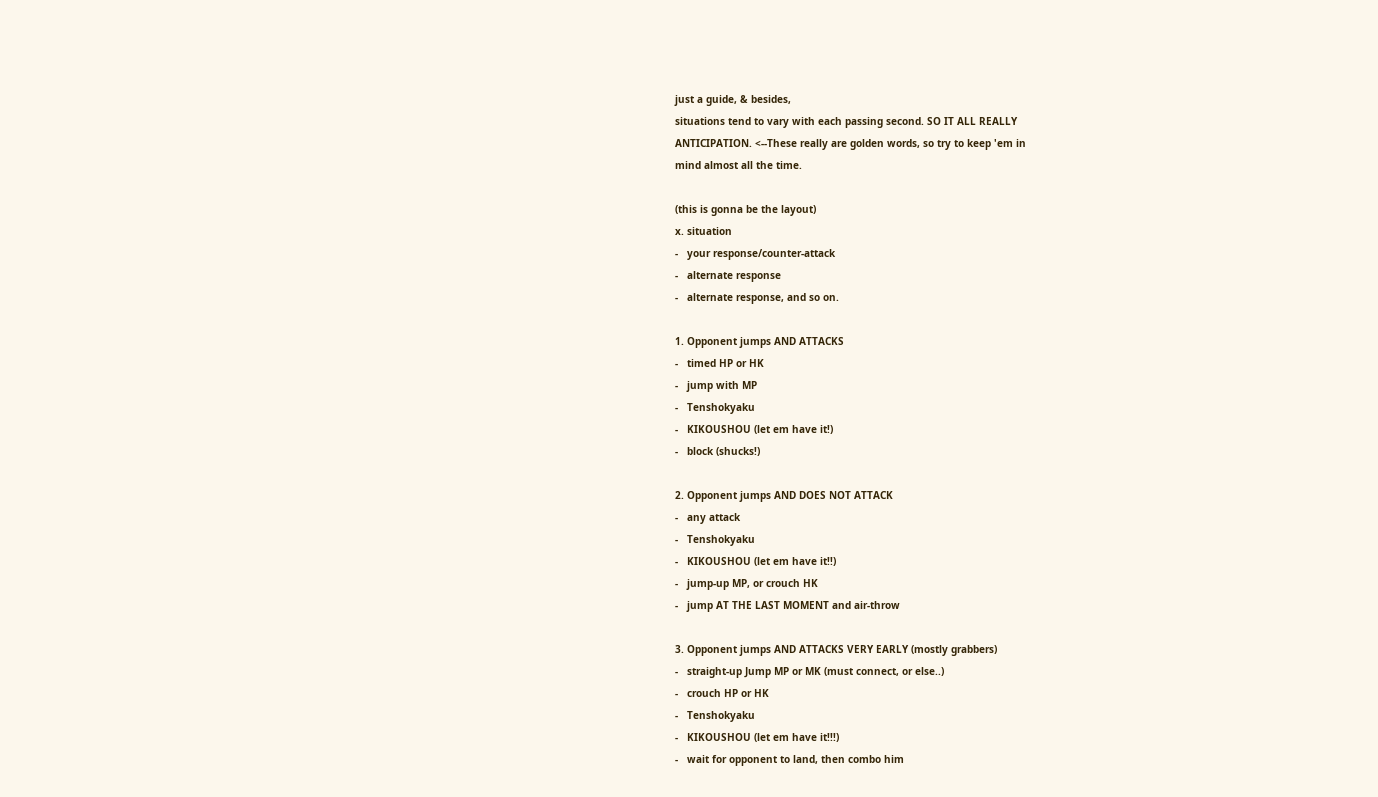just a guide, & besides,
situations tend to vary with each passing second. SO IT ALL REALLY
ANTICIPATION. <--These really are golden words, so try to keep 'em in
mind almost all the time.

(this is gonna be the layout)
x. situation
-   your response/counter-attack
-   alternate response
-   alternate response, and so on.

1. Opponent jumps AND ATTACKS
-   timed HP or HK
-   jump with MP
-   Tenshokyaku
-   KIKOUSHOU (let em have it!)
-   block (shucks!)

2. Opponent jumps AND DOES NOT ATTACK
-   any attack
-   Tenshokyaku
-   KIKOUSHOU (let em have it!!)
-   jump-up MP, or crouch HK
-   jump AT THE LAST MOMENT and air-throw

3. Opponent jumps AND ATTACKS VERY EARLY (mostly grabbers)
-   straight-up Jump MP or MK (must connect, or else..)
-   crouch HP or HK
-   Tenshokyaku
-   KIKOUSHOU (let em have it!!!)
-   wait for opponent to land, then combo him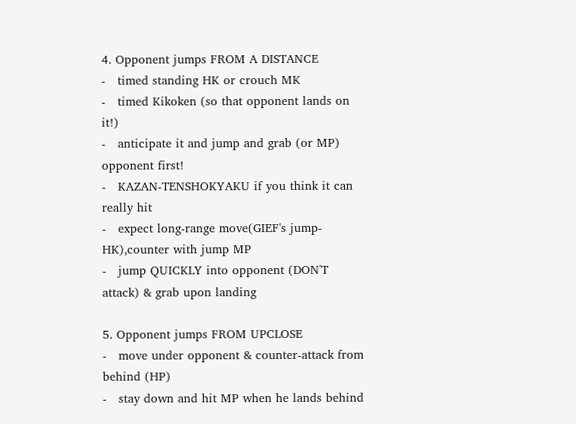4. Opponent jumps FROM A DISTANCE
-   timed standing HK or crouch MK
-   timed Kikoken (so that opponent lands on it!)
-   anticipate it and jump and grab (or MP) opponent first!
-   KAZAN-TENSHOKYAKU if you think it can really hit
-   expect long-range move(GIEF's jump-HK),counter with jump MP
-   jump QUICKLY into opponent (DON'T attack) & grab upon landing

5. Opponent jumps FROM UPCLOSE
-   move under opponent & counter-attack from behind (HP)
-   stay down and hit MP when he lands behind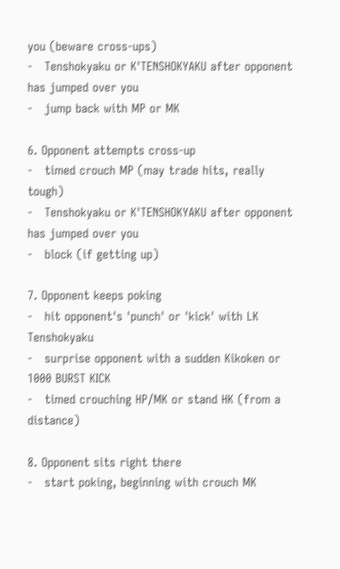you (beware cross-ups)
-   Tenshokyaku or K'TENSHOKYAKU after opponent has jumped over you
-   jump back with MP or MK

6. Opponent attempts cross-up
-   timed crouch MP (may trade hits, really tough)
-   Tenshokyaku or K'TENSHOKYAKU after opponent has jumped over you
-   block (if getting up)

7. Opponent keeps poking
-   hit opponent's 'punch' or 'kick' with LK Tenshokyaku
-   surprise opponent with a sudden Kikoken or 1000 BURST KICK
-   timed crouching HP/MK or stand HK (from a distance)

8. Opponent sits right there
-   start poking, beginning with crouch MK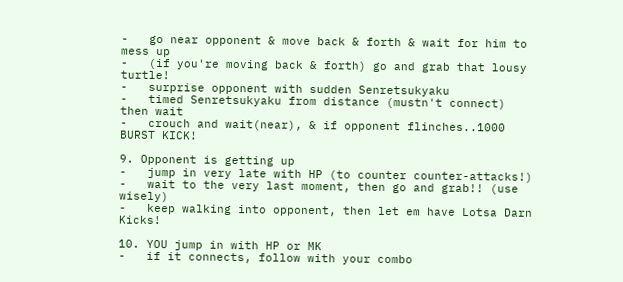-   go near opponent & move back & forth & wait for him to mess up
-   (if you're moving back & forth) go and grab that lousy turtle!
-   surprise opponent with sudden Senretsukyaku
-   timed Senretsukyaku from distance (mustn't connect) then wait
-   crouch and wait(near), & if opponent flinches..1000 BURST KICK!

9. Opponent is getting up
-   jump in very late with HP (to counter counter-attacks!)
-   wait to the very last moment, then go and grab!! (use wisely)
-   keep walking into opponent, then let em have Lotsa Darn Kicks!

10. YOU jump in with HP or MK
-   if it connects, follow with your combo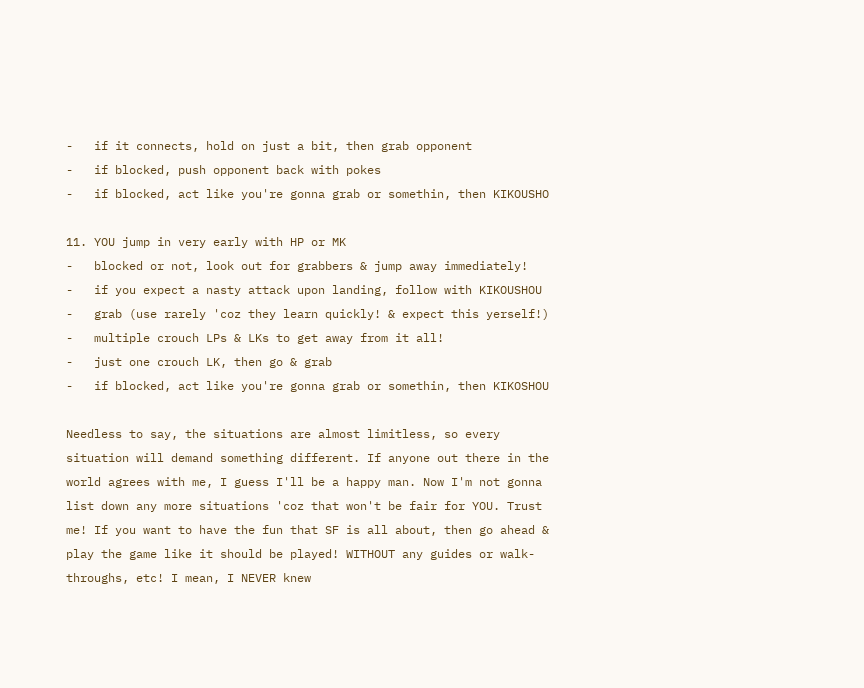-   if it connects, hold on just a bit, then grab opponent
-   if blocked, push opponent back with pokes
-   if blocked, act like you're gonna grab or somethin, then KIKOUSHO

11. YOU jump in very early with HP or MK
-   blocked or not, look out for grabbers & jump away immediately!
-   if you expect a nasty attack upon landing, follow with KIKOUSHOU
-   grab (use rarely 'coz they learn quickly! & expect this yerself!)
-   multiple crouch LPs & LKs to get away from it all!
-   just one crouch LK, then go & grab
-   if blocked, act like you're gonna grab or somethin, then KIKOSHOU

Needless to say, the situations are almost limitless, so every
situation will demand something different. If anyone out there in the
world agrees with me, I guess I'll be a happy man. Now I'm not gonna
list down any more situations 'coz that won't be fair for YOU. Trust
me! If you want to have the fun that SF is all about, then go ahead &
play the game like it should be played! WITHOUT any guides or walk-
throughs, etc! I mean, I NEVER knew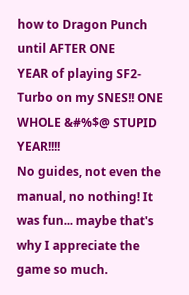how to Dragon Punch until AFTER ONE
YEAR of playing SF2-Turbo on my SNES!! ONE WHOLE &#%$@ STUPID YEAR!!!!
No guides, not even the manual, no nothing! It was fun... maybe that's
why I appreciate the game so much.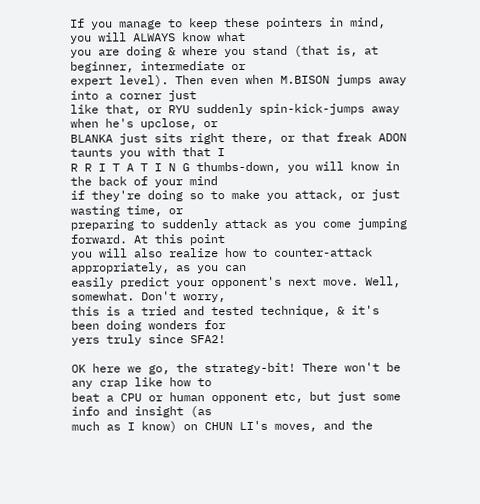If you manage to keep these pointers in mind, you will ALWAYS know what
you are doing & where you stand (that is, at beginner, intermediate or
expert level). Then even when M.BISON jumps away into a corner just
like that, or RYU suddenly spin-kick-jumps away when he's upclose, or
BLANKA just sits right there, or that freak ADON taunts you with that I
R R I T A T I N G thumbs-down, you will know in the back of your mind
if they're doing so to make you attack, or just wasting time, or
preparing to suddenly attack as you come jumping forward. At this point
you will also realize how to counter-attack appropriately, as you can
easily predict your opponent's next move. Well, somewhat. Don't worry,
this is a tried and tested technique, & it's been doing wonders for
yers truly since SFA2!

OK here we go, the strategy-bit! There won't be any crap like how to
beat a CPU or human opponent etc, but just some info and insight (as
much as I know) on CHUN LI's moves, and the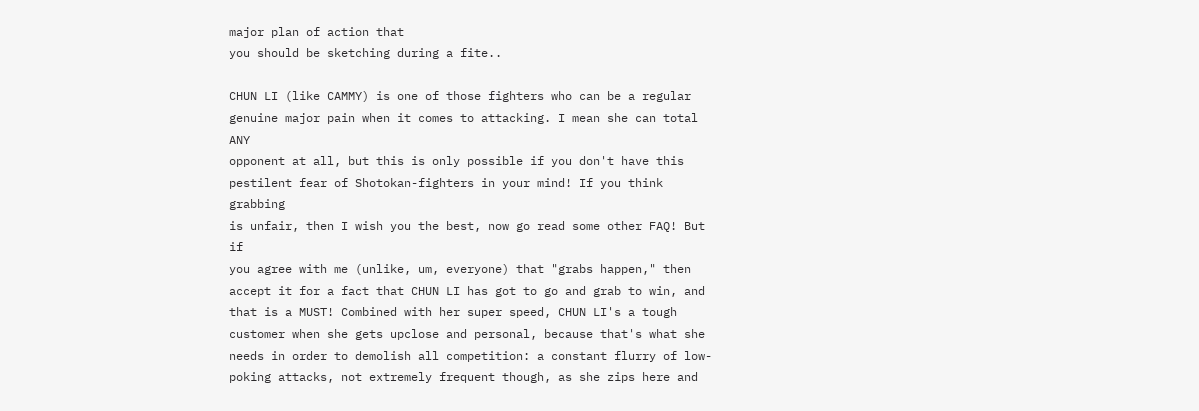major plan of action that
you should be sketching during a fite..

CHUN LI (like CAMMY) is one of those fighters who can be a regular
genuine major pain when it comes to attacking. I mean she can total ANY
opponent at all, but this is only possible if you don't have this
pestilent fear of Shotokan-fighters in your mind! If you think grabbing
is unfair, then I wish you the best, now go read some other FAQ! But if
you agree with me (unlike, um, everyone) that "grabs happen," then
accept it for a fact that CHUN LI has got to go and grab to win, and
that is a MUST! Combined with her super speed, CHUN LI's a tough
customer when she gets upclose and personal, because that's what she
needs in order to demolish all competition: a constant flurry of low-
poking attacks, not extremely frequent though, as she zips here and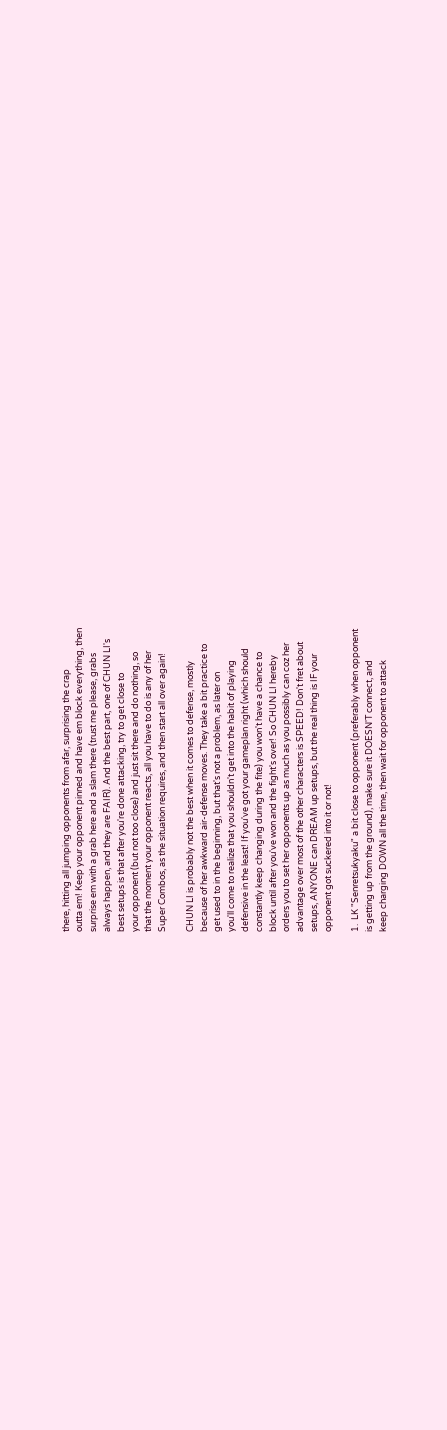there, hitting all jumping opponents from afar, surprising the crap
outta em! Keep your opponent pinned and have em block everything, then
surprise em with a grab here and a slam there (trust me please, grabs
always happen, and they are FAIR). And the best part, one of CHUN LI's
best setups is that after you're done attacking, try to get close to
your opponent (but not too close) and just sit there and do nothing, so
that the moment your opponent reacts, all you have to do is any of her
Super Combos, as the situation requires, and then start all over again!

CHUN LI is probably not the best when it comes to defense, mostly
because of her awkward air-defense moves. They take a bit practice to
get used to in the beginning, but that's not a problem, as later on
you'll come to realize that you shouldn't get into the habit of playing
defensive in the least! If you've got your gameplan right (which should
constantly keep changing during the fite) you won't have a chance to
block until after you've won and the fight's over! So CHUN LI hereby
orders you to set her opponents up as much as you possibly can coz her
advantage over most of the other characters is SPEED! Don't fret about
setups, ANYONE can DREAM up setups, but the real thing is IF your
opponent got suckered into it or not!

1.  LK "Senretsukyaku" a bit close to opponent (preferably when opponent
is getting up from the ground), make sure it DOESN'T connect, and
keep charging DOWN all the time, then wait for opponent to attack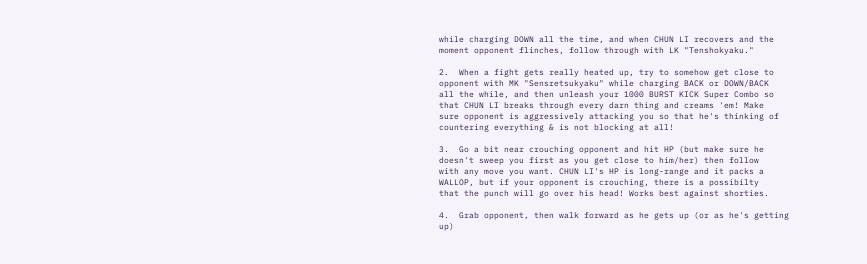while charging DOWN all the time, and when CHUN LI recovers and the
moment opponent flinches, follow through with LK "Tenshokyaku."

2.  When a fight gets really heated up, try to somehow get close to
opponent with MK "Sensretsukyaku" while charging BACK or DOWN/BACK
all the while, and then unleash your 1000 BURST KICK Super Combo so
that CHUN LI breaks through every darn thing and creams 'em! Make
sure opponent is aggressively attacking you so that he's thinking of
countering everything & is not blocking at all!

3.  Go a bit near crouching opponent and hit HP (but make sure he
doesn't sweep you first as you get close to him/her) then follow
with any move you want. CHUN LI's HP is long-range and it packs a
WALLOP, but if your opponent is crouching, there is a possibilty
that the punch will go over his head! Works best against shorties.

4.  Grab opponent, then walk forward as he gets up (or as he's getting
up)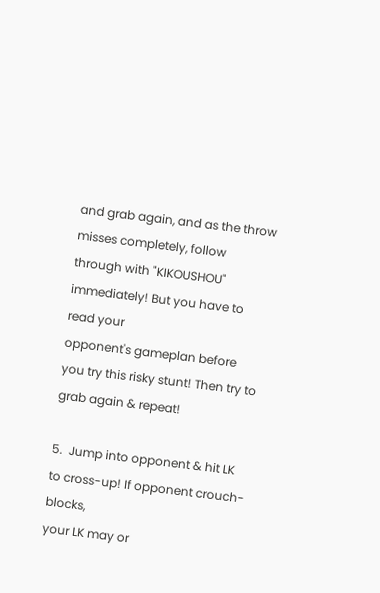and grab again, and as the throw misses completely, follow
through with "KIKOUSHOU" immediately! But you have to read your
opponent's gameplan before you try this risky stunt! Then try to
grab again & repeat!

5.  Jump into opponent & hit LK to cross-up! If opponent crouch-blocks,
your LK may or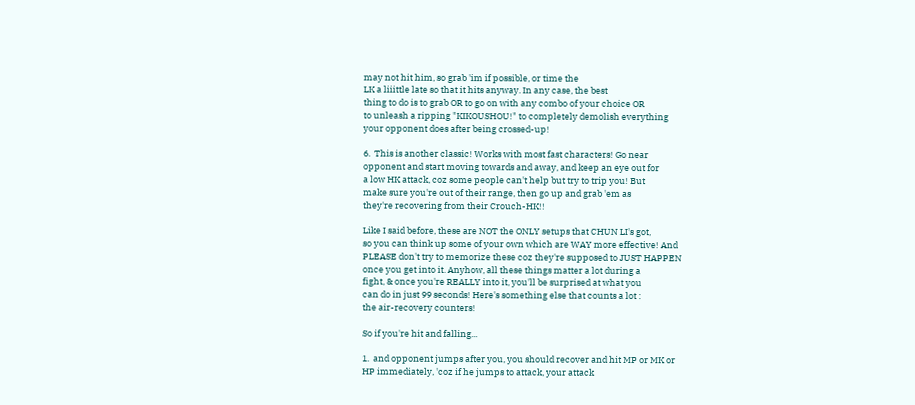may not hit him, so grab 'im if possible, or time the
LK a liiittle late so that it hits anyway. In any case, the best
thing to do is to grab OR to go on with any combo of your choice OR
to unleash a ripping "KIKOUSHOU!" to completely demolish everything
your opponent does after being crossed-up!

6.  This is another classic! Works with most fast characters! Go near
opponent and start moving towards and away, and keep an eye out for
a low HK attack, coz some people can't help but try to trip you! But
make sure you're out of their range, then go up and grab 'em as
they're recovering from their Crouch-HK!!

Like I said before, these are NOT the ONLY setups that CHUN LI's got,
so you can think up some of your own which are WAY more effective! And
PLEASE don't try to memorize these coz they're supposed to JUST HAPPEN
once you get into it. Anyhow, all these things matter a lot during a
fight, & once you're REALLY into it, you'll be surprised at what you
can do in just 99 seconds! Here's something else that counts a lot :
the air-recovery counters!

So if you're hit and falling...

1.  and opponent jumps after you, you should recover and hit MP or MK or
HP immediately, 'coz if he jumps to attack, your attack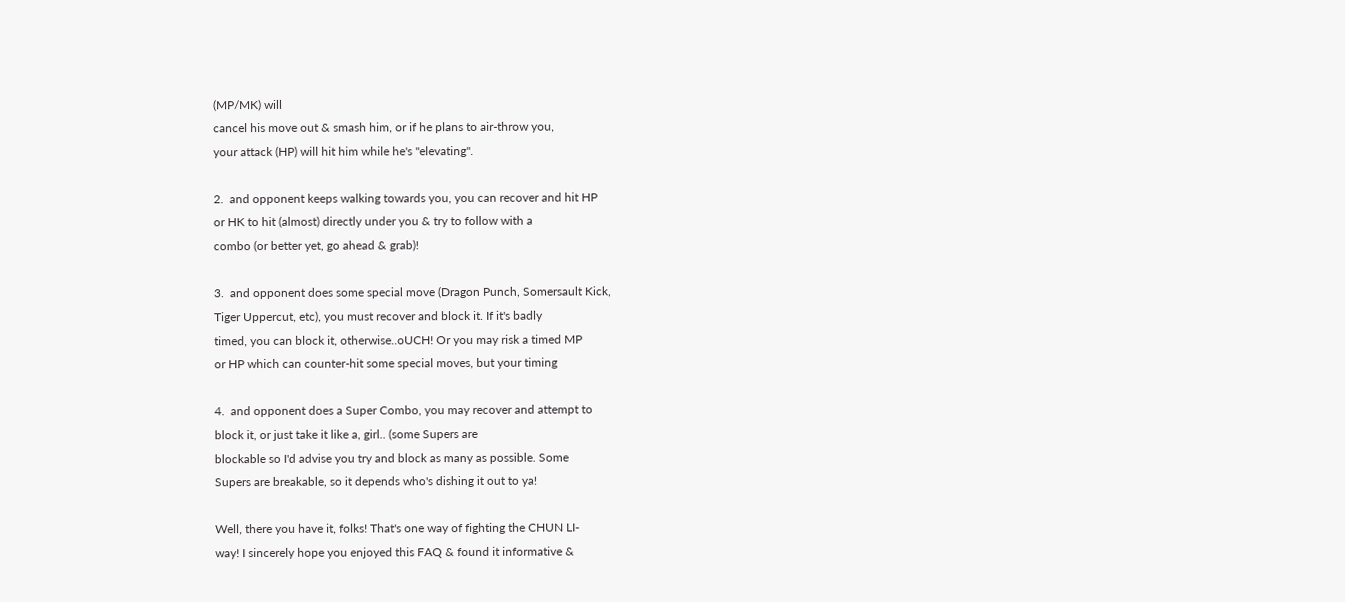(MP/MK) will
cancel his move out & smash him, or if he plans to air-throw you,
your attack (HP) will hit him while he's "elevating".

2.  and opponent keeps walking towards you, you can recover and hit HP
or HK to hit (almost) directly under you & try to follow with a
combo (or better yet, go ahead & grab)!

3.  and opponent does some special move (Dragon Punch, Somersault Kick,
Tiger Uppercut, etc), you must recover and block it. If it's badly
timed, you can block it, otherwise..oUCH! Or you may risk a timed MP
or HP which can counter-hit some special moves, but your timing

4.  and opponent does a Super Combo, you may recover and attempt to
block it, or just take it like a, girl.. (some Supers are
blockable so I'd advise you try and block as many as possible. Some
Supers are breakable, so it depends who's dishing it out to ya!

Well, there you have it, folks! That's one way of fighting the CHUN LI-
way! I sincerely hope you enjoyed this FAQ & found it informative &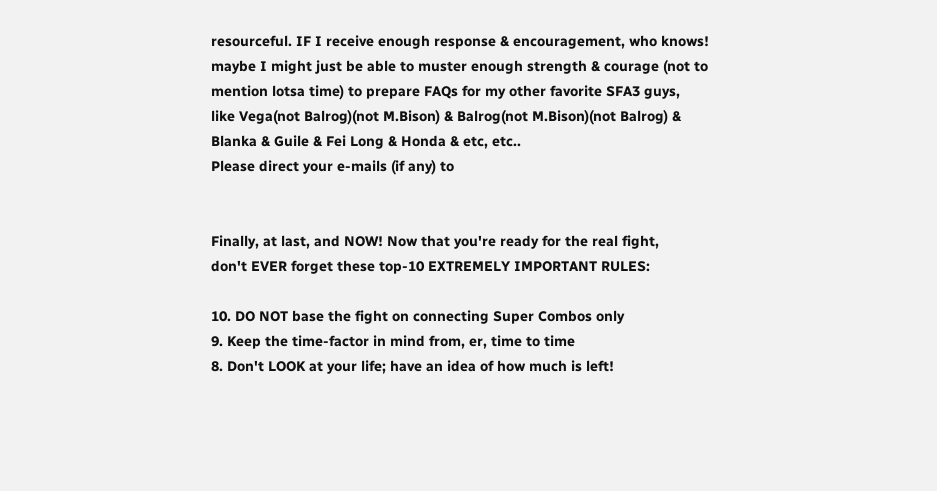resourceful. IF I receive enough response & encouragement, who knows!
maybe I might just be able to muster enough strength & courage (not to
mention lotsa time) to prepare FAQs for my other favorite SFA3 guys,
like Vega(not Balrog)(not M.Bison) & Balrog(not M.Bison)(not Balrog) &
Blanka & Guile & Fei Long & Honda & etc, etc..
Please direct your e-mails (if any) to


Finally, at last, and NOW! Now that you're ready for the real fight,
don't EVER forget these top-10 EXTREMELY IMPORTANT RULES:

10. DO NOT base the fight on connecting Super Combos only
9. Keep the time-factor in mind from, er, time to time
8. Don't LOOK at your life; have an idea of how much is left!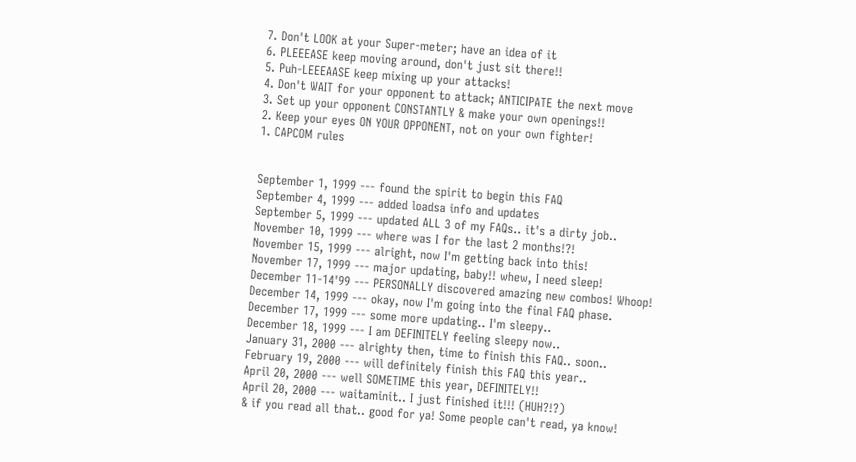7. Don't LOOK at your Super-meter; have an idea of it
6. PLEEEASE keep moving around, don't just sit there!!
5. Puh-LEEEAASE keep mixing up your attacks!
4. Don't WAIT for your opponent to attack; ANTICIPATE the next move
3. Set up your opponent CONSTANTLY & make your own openings!!
2. Keep your eyes ON YOUR OPPONENT, not on your own fighter!
1. CAPCOM rules


September 1, 1999 --- found the spirit to begin this FAQ
September 4, 1999 --- added loadsa info and updates
September 5, 1999 --- updated ALL 3 of my FAQs.. it's a dirty job..
November 10, 1999 --- where was I for the last 2 months!?!
November 15, 1999 --- alright, now I'm getting back into this!
November 17, 1999 --- major updating, baby!! whew, I need sleep!
December 11-14'99 --- PERSONALLY discovered amazing new combos! Whoop!
December 14, 1999 --- okay, now I'm going into the final FAQ phase.
December 17, 1999 --- some more updating.. I'm sleepy..
December 18, 1999 --- I am DEFINITELY feeling sleepy now..
January 31, 2000 --- alrighty then, time to finish this FAQ.. soon..
February 19, 2000 --- will definitely finish this FAQ this year..
April 20, 2000 --- well SOMETIME this year, DEFINITELY!!
April 20, 2000 --- waitaminit.. I just finished it!!! (HUH?!?)
& if you read all that.. good for ya! Some people can't read, ya know!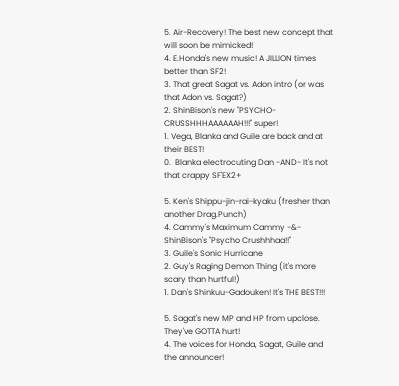5. Air-Recovery! The best new concept that will soon be mimicked!
4. E.Honda's new music! A JILLION times better than SF2!
3. That great Sagat vs. Adon intro (or was that Adon vs. Sagat?)
2. ShinBison's new "PSYCHO-CRUSSHHHAAAAAAH!!!" super!
1. Vega, Blanka and Guile are back and at their BEST!
0.  Blanka electrocuting Dan -AND- It's not that crappy SF'EX2+

5. Ken's Shippu-jin-rai-kyaku (fresher than another Drag.Punch)
4. Cammy's Maximum Cammy -&- ShinBison's "Psycho Crushhhaa!!"
3. Guile's Sonic Hurricane
2. Guy's Raging Demon Thing (it's more scary than hurtful!)
1. Dan's Shinkuu-Gadouken! It's THE BEST!!!

5. Sagat's new MP and HP from upclose. They've GOTTA hurt!
4. The voices for Honda, Sagat, Guile and the announcer!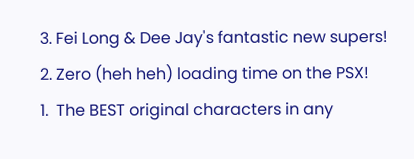3. Fei Long & Dee Jay's fantastic new supers!
2. Zero (heh heh) loading time on the PSX!
1.  The BEST original characters in any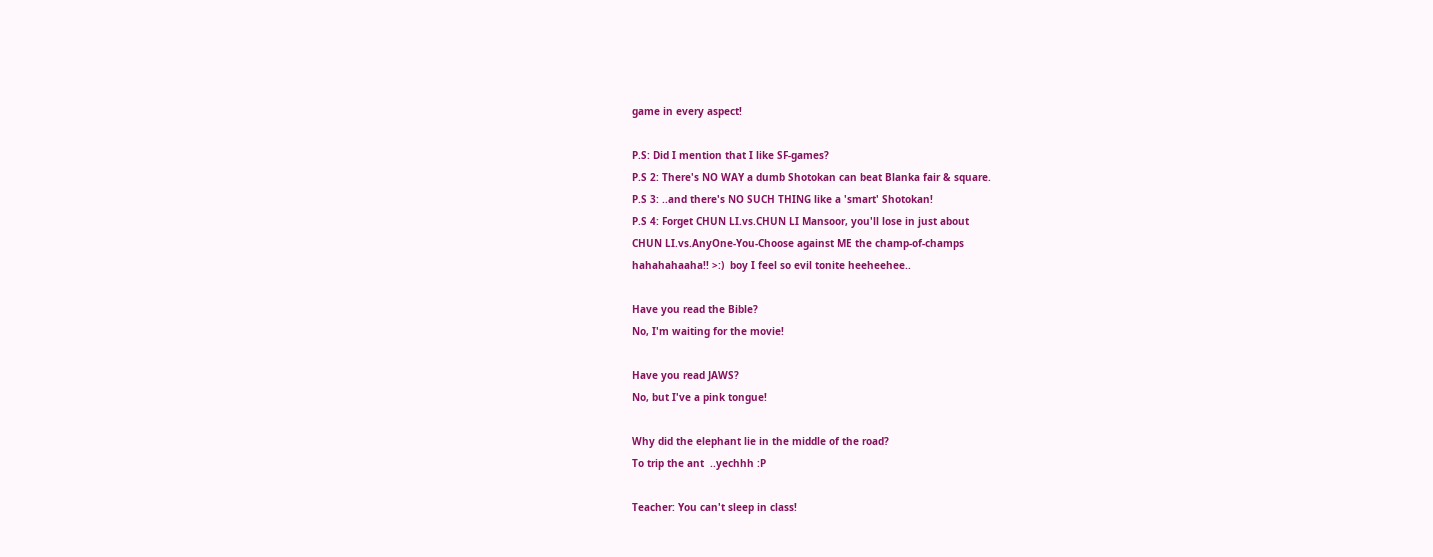game in every aspect!

P.S: Did I mention that I like SF-games?
P.S 2: There's NO WAY a dumb Shotokan can beat Blanka fair & square.
P.S 3: ..and there's NO SUCH THING like a 'smart' Shotokan!
P.S 4: Forget CHUN LI.vs.CHUN LI Mansoor, you'll lose in just about
CHUN LI.vs.AnyOne-You-Choose against ME the champ-of-champs
hahahahaaha!! >:)  boy I feel so evil tonite heeheehee..

Have you read the Bible?
No, I'm waiting for the movie!

Have you read JAWS?
No, but I've a pink tongue!

Why did the elephant lie in the middle of the road?
To trip the ant  ..yechhh :P

Teacher: You can't sleep in class!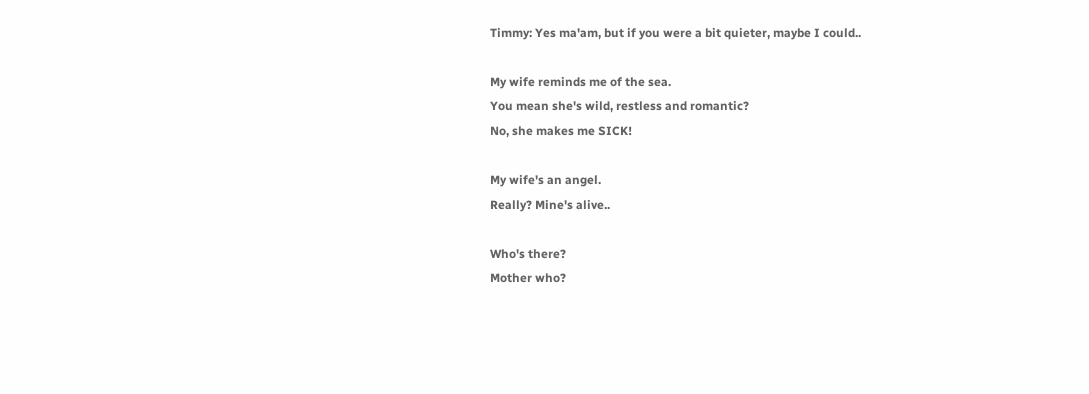Timmy: Yes ma'am, but if you were a bit quieter, maybe I could..

My wife reminds me of the sea.
You mean she's wild, restless and romantic?
No, she makes me SICK!

My wife's an angel.
Really? Mine's alive..

Who's there?
Mother who?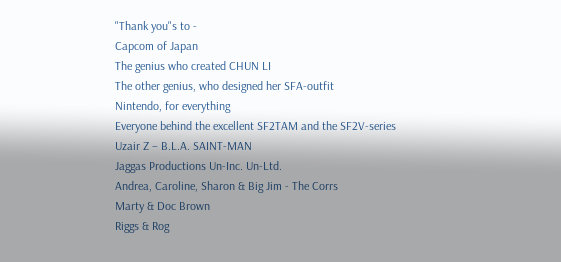"Thank you"s to -
Capcom of Japan
The genius who created CHUN LI
The other genius, who designed her SFA-outfit
Nintendo, for everything
Everyone behind the excellent SF2TAM and the SF2V-series
Uzair Z – B.L.A. SAINT-MAN
Jaggas Productions Un-Inc. Un-Ltd.
Andrea, Caroline, Sharon & Big Jim - The Corrs
Marty & Doc Brown
Riggs & Rog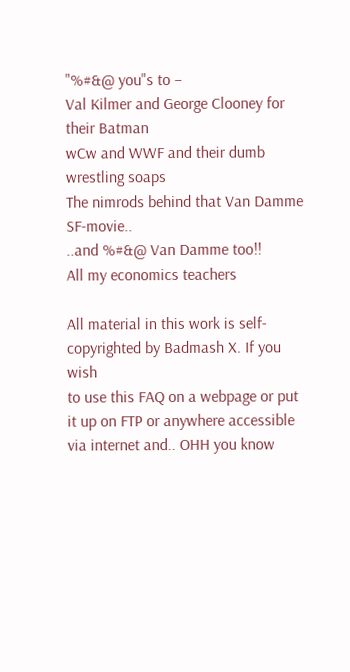"%#&@ you"s to –
Val Kilmer and George Clooney for their Batman
wCw and WWF and their dumb wrestling soaps
The nimrods behind that Van Damme SF-movie..
..and %#&@ Van Damme too!!
All my economics teachers

All material in this work is self-copyrighted by Badmash X. If you wish
to use this FAQ on a webpage or put it up on FTP or anywhere accessible
via internet and.. OHH you know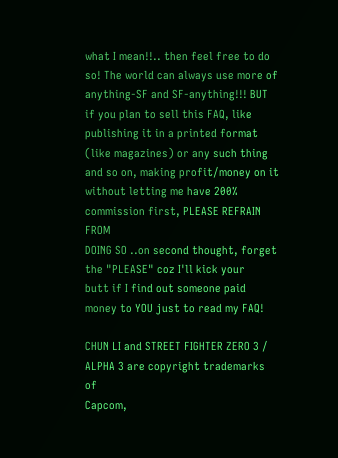what I mean!!.. then feel free to do
so! The world can always use more of anything-SF and SF-anything!!! BUT
if you plan to sell this FAQ, like publishing it in a printed format
(like magazines) or any such thing and so on, making profit/money on it
without letting me have 200% commission first, PLEASE REFRAIN FROM
DOING SO ..on second thought, forget the "PLEASE" coz I'll kick your
butt if I find out someone paid money to YOU just to read my FAQ!

CHUN LI and STREET FIGHTER ZERO 3 / ALPHA 3 are copyright trademarks of
Capcom,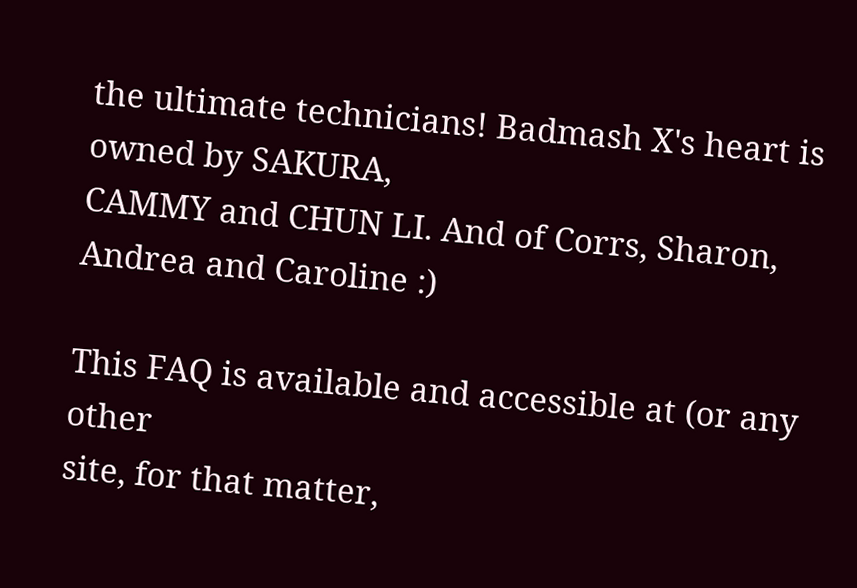the ultimate technicians! Badmash X's heart is owned by SAKURA,
CAMMY and CHUN LI. And of Corrs, Sharon, Andrea and Caroline :)

This FAQ is available and accessible at (or any other
site, for that matter,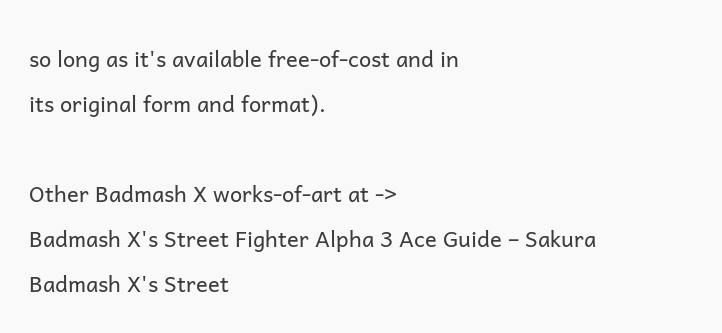so long as it's available free-of-cost and in
its original form and format).

Other Badmash X works-of-art at ->
Badmash X's Street Fighter Alpha 3 Ace Guide – Sakura
Badmash X's Street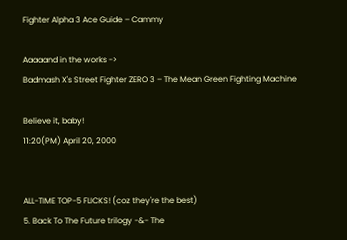Fighter Alpha 3 Ace Guide – Cammy

Aaaaand in the works ->
Badmash X's Street Fighter ZERO 3 – The Mean Green Fighting Machine

Believe it, baby!
11:20(PM) April 20, 2000


ALL-TIME TOP-5 FLICKS! (coz they're the best)
5. Back To The Future trilogy -&- The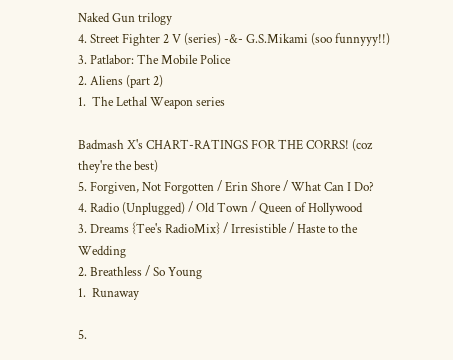Naked Gun trilogy
4. Street Fighter 2 V (series) -&- G.S.Mikami (soo funnyyy!!)
3. Patlabor: The Mobile Police
2. Aliens (part 2)
1.  The Lethal Weapon series

Badmash X's CHART-RATINGS FOR THE CORRS! (coz they're the best)
5. Forgiven, Not Forgotten / Erin Shore / What Can I Do?
4. Radio (Unplugged) / Old Town / Queen of Hollywood
3. Dreams {Tee's RadioMix} / Irresistible / Haste to the Wedding
2. Breathless / So Young
1.  Runaway

5.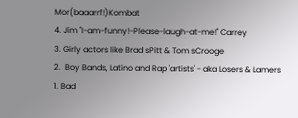Mor(baaarrf!)Kombat
4. Jim "I-am-funny!-Please-laugh-at-me!" Carrey
3. Girly actors like Brad sPitt & Tom sCrooge
2.  Boy Bands, Latino and Rap 'artists' - aka Losers & Lamers
1. Bad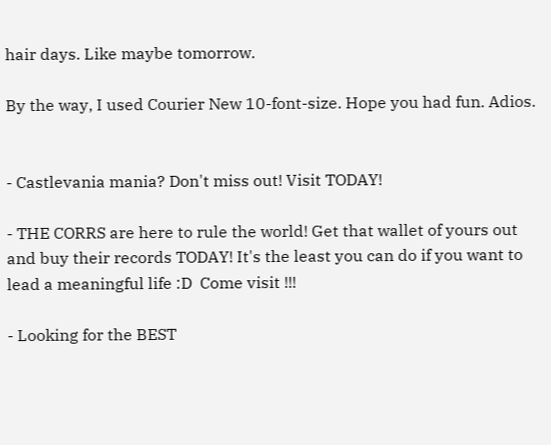hair days. Like maybe tomorrow.

By the way, I used Courier New 10-font-size. Hope you had fun. Adios.


- Castlevania mania? Don't miss out! Visit TODAY!

- THE CORRS are here to rule the world! Get that wallet of yours out
and buy their records TODAY! It's the least you can do if you want to
lead a meaningful life :D  Come visit !!!

- Looking for the BEST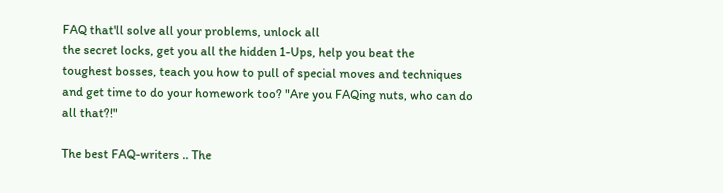FAQ that'll solve all your problems, unlock all
the secret locks, get you all the hidden 1-Ups, help you beat the
toughest bosses, teach you how to pull of special moves and techniques
and get time to do your homework too? "Are you FAQing nuts, who can do
all that?!"

The best FAQ-writers .. The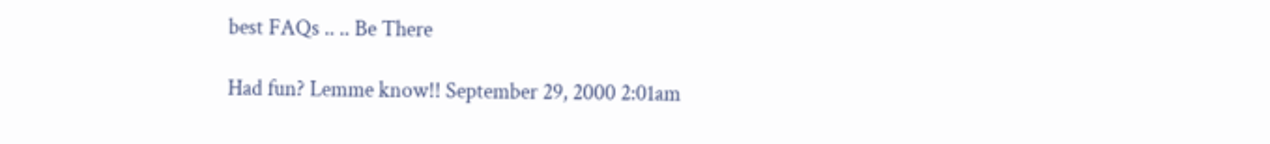best FAQs .. .. Be There

Had fun? Lemme know!! September 29, 2000 2:01am